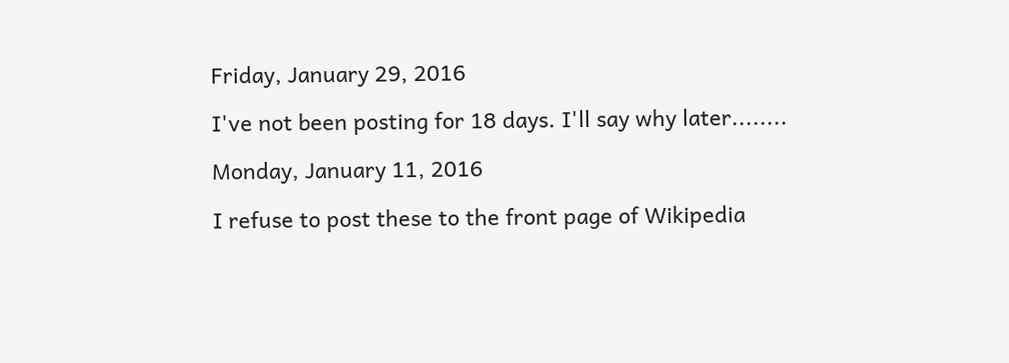Friday, January 29, 2016

I've not been posting for 18 days. I'll say why later........

Monday, January 11, 2016

I refuse to post these to the front page of Wikipedia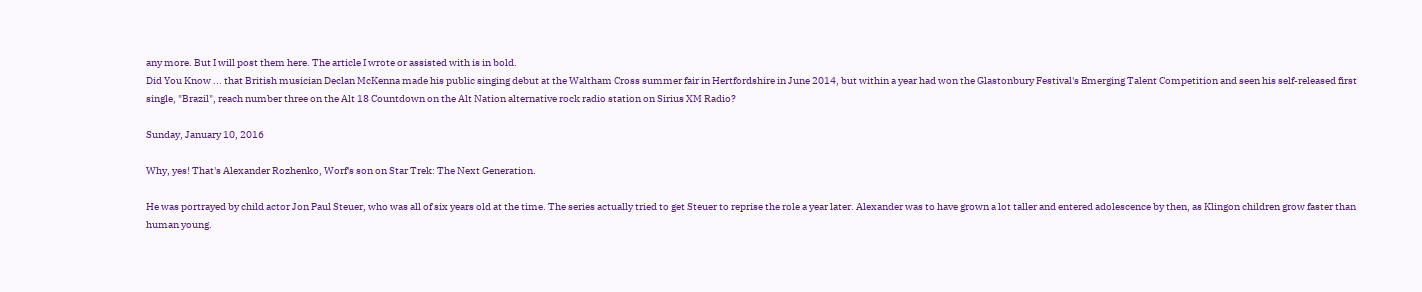any more. But I will post them here. The article I wrote or assisted with is in bold.
Did You Know ... that British musician Declan McKenna made his public singing debut at the Waltham Cross summer fair in Hertfordshire in June 2014, but within a year had won the Glastonbury Festival's Emerging Talent Competition and seen his self-released first single, "Brazil", reach number three on the Alt 18 Countdown on the Alt Nation alternative rock radio station on Sirius XM Radio?

Sunday, January 10, 2016

Why, yes! That's Alexander Rozhenko, Worf's son on Star Trek: The Next Generation.

He was portrayed by child actor Jon Paul Steuer, who was all of six years old at the time. The series actually tried to get Steuer to reprise the role a year later. Alexander was to have grown a lot taller and entered adolescence by then, as Klingon children grow faster than human young.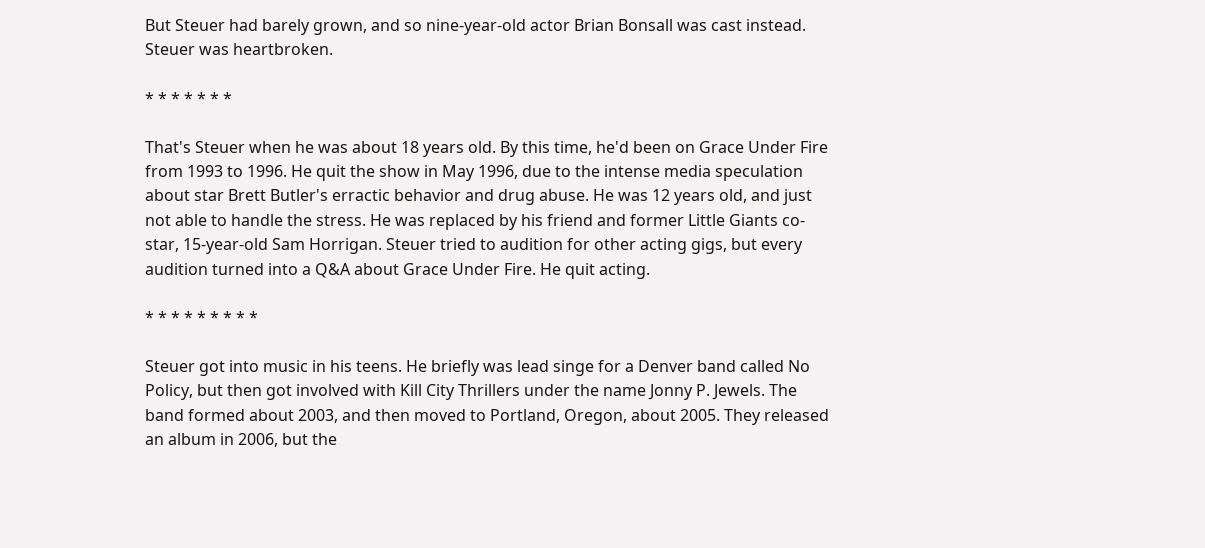But Steuer had barely grown, and so nine-year-old actor Brian Bonsall was cast instead. Steuer was heartbroken.

* * * * * * *

That's Steuer when he was about 18 years old. By this time, he'd been on Grace Under Fire from 1993 to 1996. He quit the show in May 1996, due to the intense media speculation about star Brett Butler's erractic behavior and drug abuse. He was 12 years old, and just not able to handle the stress. He was replaced by his friend and former Little Giants co-star, 15-year-old Sam Horrigan. Steuer tried to audition for other acting gigs, but every audition turned into a Q&A about Grace Under Fire. He quit acting.

* * * * * * * * *

Steuer got into music in his teens. He briefly was lead singe for a Denver band called No Policy, but then got involved with Kill City Thrillers under the name Jonny P. Jewels. The band formed about 2003, and then moved to Portland, Oregon, about 2005. They released an album in 2006, but the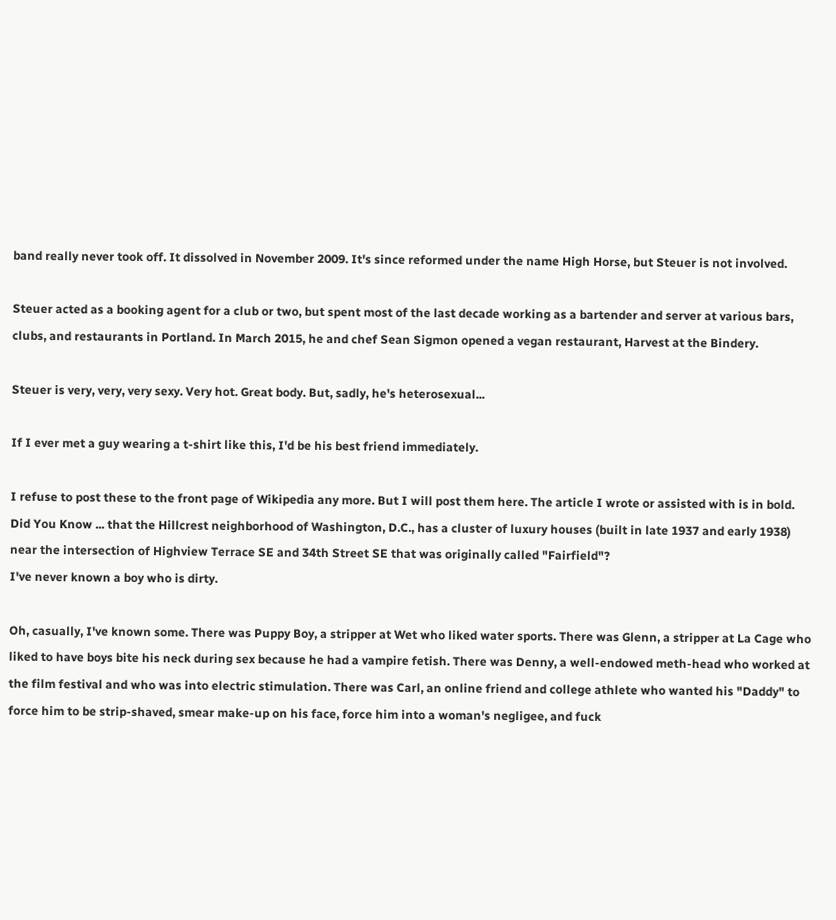band really never took off. It dissolved in November 2009. It's since reformed under the name High Horse, but Steuer is not involved.

Steuer acted as a booking agent for a club or two, but spent most of the last decade working as a bartender and server at various bars, clubs, and restaurants in Portland. In March 2015, he and chef Sean Sigmon opened a vegan restaurant, Harvest at the Bindery.

Steuer is very, very, very sexy. Very hot. Great body. But, sadly, he's heterosexual...

If I ever met a guy wearing a t-shirt like this, I'd be his best friend immediately.

I refuse to post these to the front page of Wikipedia any more. But I will post them here. The article I wrote or assisted with is in bold.
Did You Know ... that the Hillcrest neighborhood of Washington, D.C., has a cluster of luxury houses (built in late 1937 and early 1938) near the intersection of Highview Terrace SE and 34th Street SE that was originally called "Fairfield"?
I've never known a boy who is dirty.

Oh, casually, I've known some. There was Puppy Boy, a stripper at Wet who liked water sports. There was Glenn, a stripper at La Cage who liked to have boys bite his neck during sex because he had a vampire fetish. There was Denny, a well-endowed meth-head who worked at the film festival and who was into electric stimulation. There was Carl, an online friend and college athlete who wanted his "Daddy" to force him to be strip-shaved, smear make-up on his face, force him into a woman's negligee, and fuck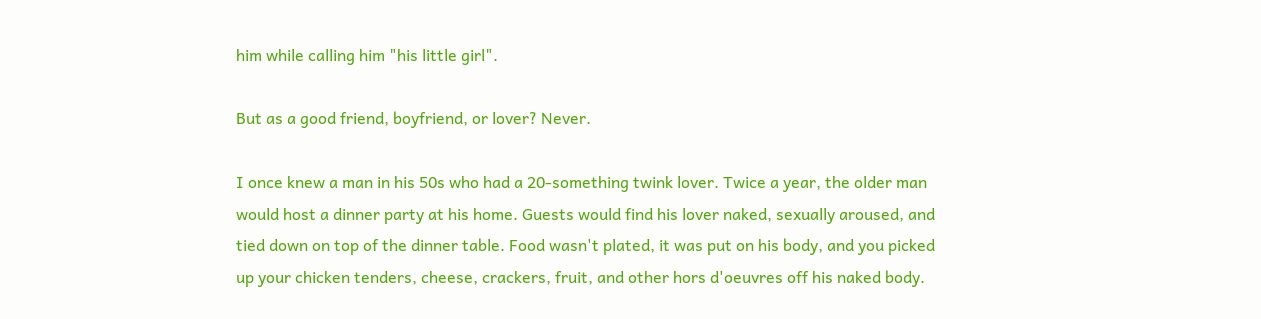him while calling him "his little girl".

But as a good friend, boyfriend, or lover? Never.

I once knew a man in his 50s who had a 20-something twink lover. Twice a year, the older man would host a dinner party at his home. Guests would find his lover naked, sexually aroused, and tied down on top of the dinner table. Food wasn't plated, it was put on his body, and you picked up your chicken tenders, cheese, crackers, fruit, and other hors d'oeuvres off his naked body.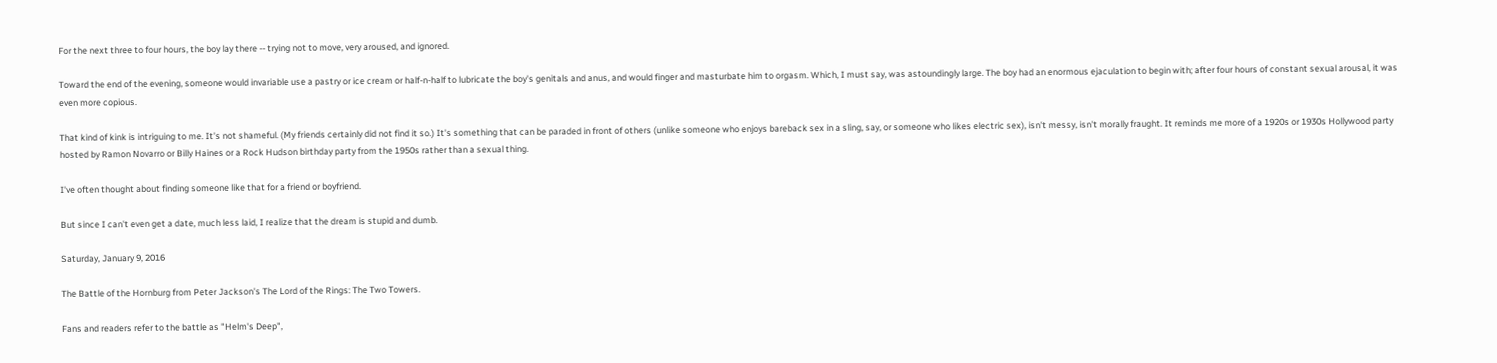For the next three to four hours, the boy lay there -- trying not to move, very aroused, and ignored.

Toward the end of the evening, someone would invariable use a pastry or ice cream or half-n-half to lubricate the boy's genitals and anus, and would finger and masturbate him to orgasm. Which, I must say, was astoundingly large. The boy had an enormous ejaculation to begin with; after four hours of constant sexual arousal, it was even more copious.

That kind of kink is intriguing to me. It's not shameful. (My friends certainly did not find it so.) It's something that can be paraded in front of others (unlike someone who enjoys bareback sex in a sling, say, or someone who likes electric sex), isn't messy, isn't morally fraught. It reminds me more of a 1920s or 1930s Hollywood party hosted by Ramon Novarro or Billy Haines or a Rock Hudson birthday party from the 1950s rather than a sexual thing.

I've often thought about finding someone like that for a friend or boyfriend.

But since I can't even get a date, much less laid, I realize that the dream is stupid and dumb.

Saturday, January 9, 2016

The Battle of the Hornburg from Peter Jackson's The Lord of the Rings: The Two Towers.

Fans and readers refer to the battle as "Helm's Deep",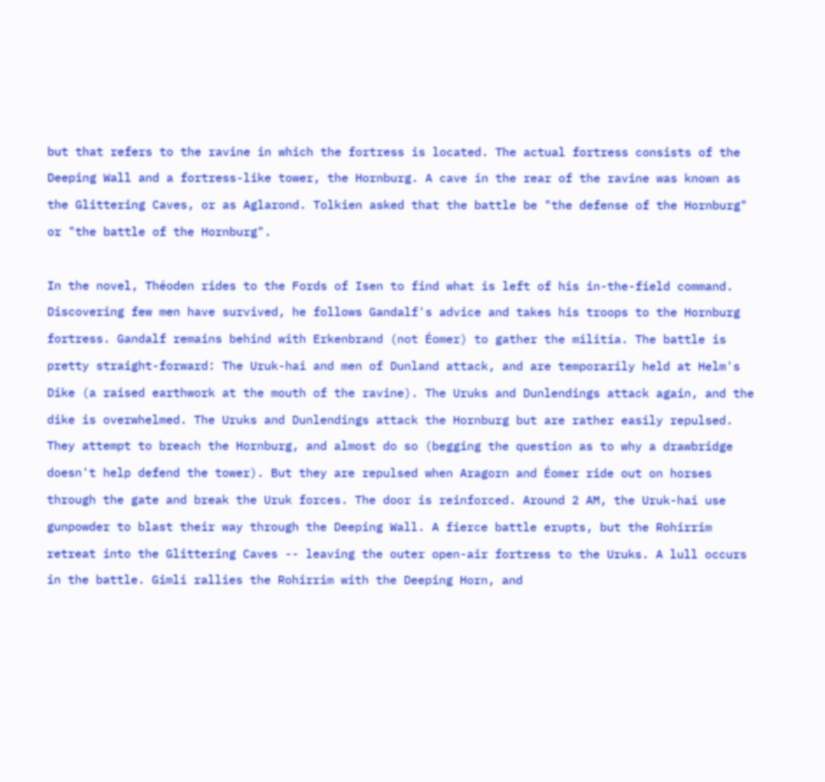but that refers to the ravine in which the fortress is located. The actual fortress consists of the Deeping Wall and a fortress-like tower, the Hornburg. A cave in the rear of the ravine was known as the Glittering Caves, or as Aglarond. Tolkien asked that the battle be "the defense of the Hornburg" or "the battle of the Hornburg".

In the novel, Théoden rides to the Fords of Isen to find what is left of his in-the-field command. Discovering few men have survived, he follows Gandalf's advice and takes his troops to the Hornburg fortress. Gandalf remains behind with Erkenbrand (not Éomer) to gather the militia. The battle is pretty straight-forward: The Uruk-hai and men of Dunland attack, and are temporarily held at Helm's Dike (a raised earthwork at the mouth of the ravine). The Uruks and Dunlendings attack again, and the dike is overwhelmed. The Uruks and Dunlendings attack the Hornburg but are rather easily repulsed. They attempt to breach the Hornburg, and almost do so (begging the question as to why a drawbridge doesn't help defend the tower). But they are repulsed when Aragorn and Éomer ride out on horses through the gate and break the Uruk forces. The door is reinforced. Around 2 AM, the Uruk-hai use gunpowder to blast their way through the Deeping Wall. A fierce battle erupts, but the Rohirrim retreat into the Glittering Caves -- leaving the outer open-air fortress to the Uruks. A lull occurs in the battle. Gimli rallies the Rohirrim with the Deeping Horn, and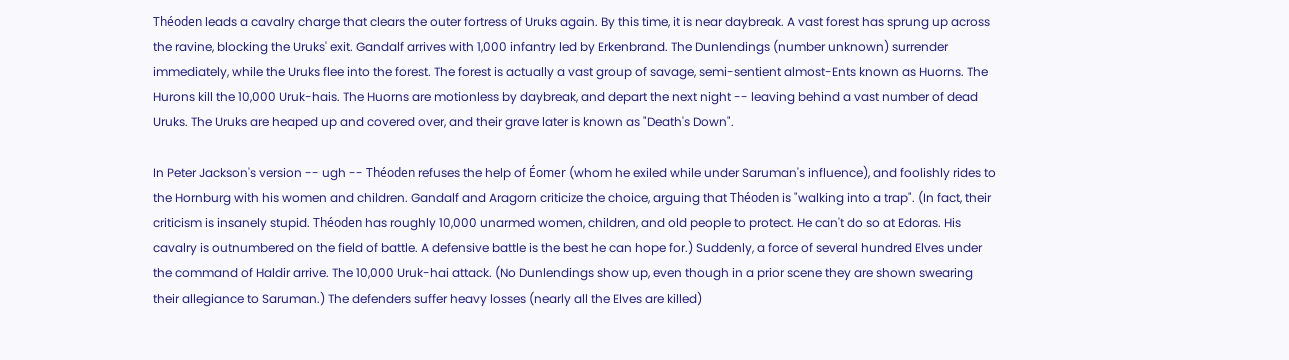Théoden leads a cavalry charge that clears the outer fortress of Uruks again. By this time, it is near daybreak. A vast forest has sprung up across the ravine, blocking the Uruks' exit. Gandalf arrives with 1,000 infantry led by Erkenbrand. The Dunlendings (number unknown) surrender immediately, while the Uruks flee into the forest. The forest is actually a vast group of savage, semi-sentient almost-Ents known as Huorns. The Hurons kill the 10,000 Uruk-hais. The Huorns are motionless by daybreak, and depart the next night -- leaving behind a vast number of dead Uruks. The Uruks are heaped up and covered over, and their grave later is known as "Death's Down".

In Peter Jackson's version -- ugh -- Théoden refuses the help of Éomer (whom he exiled while under Saruman's influence), and foolishly rides to the Hornburg with his women and children. Gandalf and Aragorn criticize the choice, arguing that Théoden is "walking into a trap". (In fact, their criticism is insanely stupid. Théoden has roughly 10,000 unarmed women, children, and old people to protect. He can't do so at Edoras. His cavalry is outnumbered on the field of battle. A defensive battle is the best he can hope for.) Suddenly, a force of several hundred Elves under the command of Haldir arrive. The 10,000 Uruk-hai attack. (No Dunlendings show up, even though in a prior scene they are shown swearing their allegiance to Saruman.) The defenders suffer heavy losses (nearly all the Elves are killed)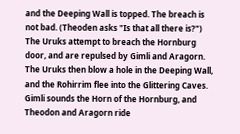and the Deeping Wall is topped. The breach is not bad. (Theoden asks "Is that all there is?") The Uruks attempt to breach the Hornburg door, and are repulsed by Gimli and Aragorn. The Uruks then blow a hole in the Deeping Wall, and the Rohirrim flee into the Glittering Caves. Gimli sounds the Horn of the Hornburg, and Theodon and Aragorn ride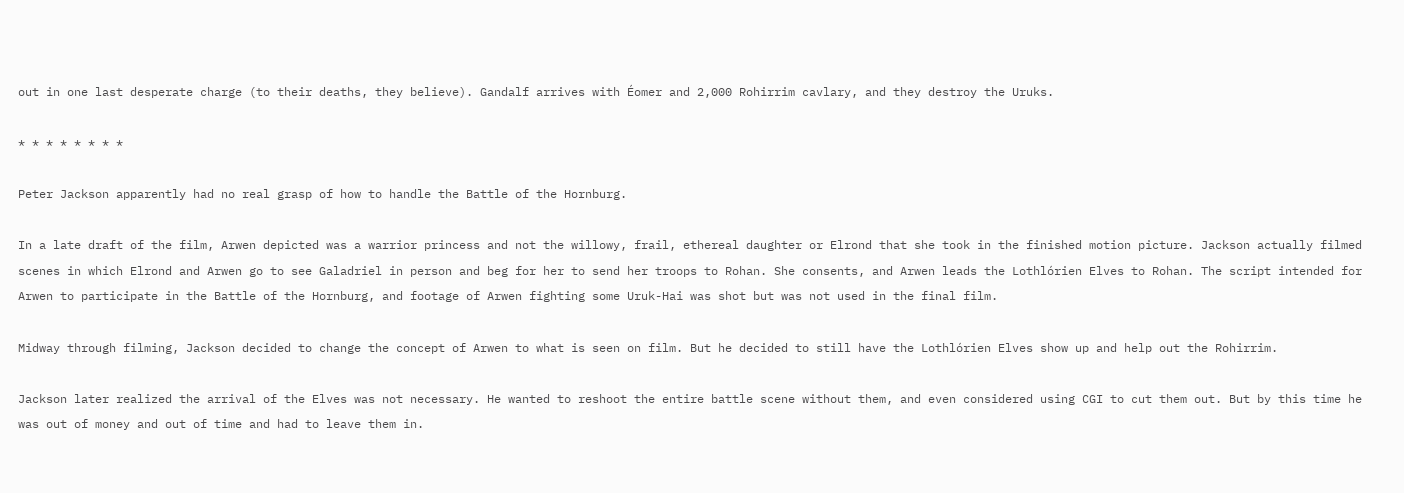out in one last desperate charge (to their deaths, they believe). Gandalf arrives with Éomer and 2,000 Rohirrim cavlary, and they destroy the Uruks.

* * * * * * * *

Peter Jackson apparently had no real grasp of how to handle the Battle of the Hornburg.

In a late draft of the film, Arwen depicted was a warrior princess and not the willowy, frail, ethereal daughter or Elrond that she took in the finished motion picture. Jackson actually filmed scenes in which Elrond and Arwen go to see Galadriel in person and beg for her to send her troops to Rohan. She consents, and Arwen leads the Lothlórien Elves to Rohan. The script intended for Arwen to participate in the Battle of the Hornburg, and footage of Arwen fighting some Uruk-Hai was shot but was not used in the final film.

Midway through filming, Jackson decided to change the concept of Arwen to what is seen on film. But he decided to still have the Lothlórien Elves show up and help out the Rohirrim.

Jackson later realized the arrival of the Elves was not necessary. He wanted to reshoot the entire battle scene without them, and even considered using CGI to cut them out. But by this time he was out of money and out of time and had to leave them in.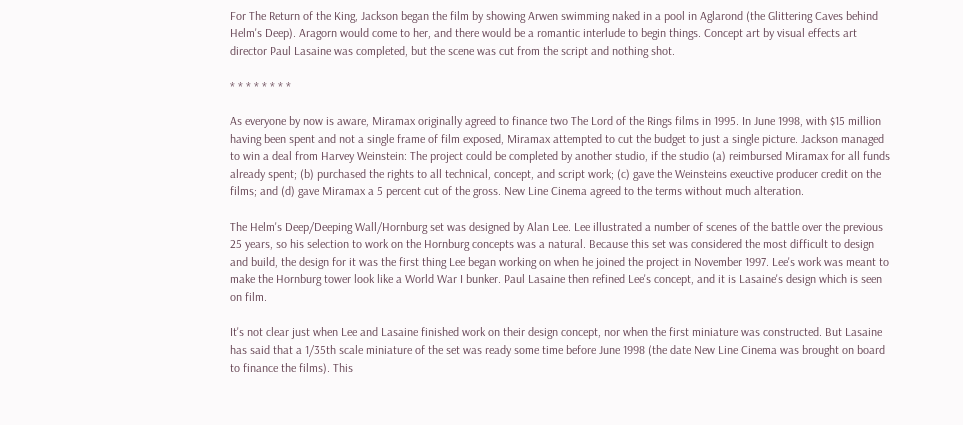For The Return of the King, Jackson began the film by showing Arwen swimming naked in a pool in Aglarond (the Glittering Caves behind Helm's Deep). Aragorn would come to her, and there would be a romantic interlude to begin things. Concept art by visual effects art director Paul Lasaine was completed, but the scene was cut from the script and nothing shot.

* * * * * * * *

As everyone by now is aware, Miramax originally agreed to finance two The Lord of the Rings films in 1995. In June 1998, with $15 million having been spent and not a single frame of film exposed, Miramax attempted to cut the budget to just a single picture. Jackson managed to win a deal from Harvey Weinstein: The project could be completed by another studio, if the studio (a) reimbursed Miramax for all funds already spent; (b) purchased the rights to all technical, concept, and script work; (c) gave the Weinsteins exeuctive producer credit on the films; and (d) gave Miramax a 5 percent cut of the gross. New Line Cinema agreed to the terms without much alteration.

The Helm's Deep/Deeping Wall/Hornburg set was designed by Alan Lee. Lee illustrated a number of scenes of the battle over the previous 25 years, so his selection to work on the Hornburg concepts was a natural. Because this set was considered the most difficult to design and build, the design for it was the first thing Lee began working on when he joined the project in November 1997. Lee's work was meant to make the Hornburg tower look like a World War I bunker. Paul Lasaine then refined Lee's concept, and it is Lasaine's design which is seen on film.

It's not clear just when Lee and Lasaine finished work on their design concept, nor when the first miniature was constructed. But Lasaine has said that a 1/35th scale miniature of the set was ready some time before June 1998 (the date New Line Cinema was brought on board to finance the films). This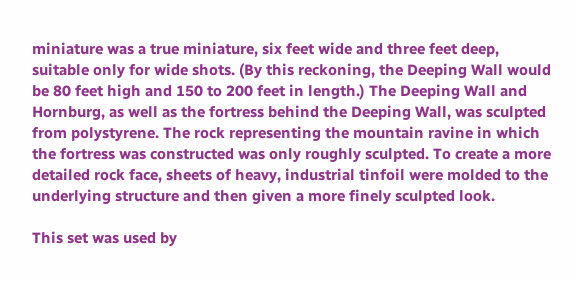miniature was a true miniature, six feet wide and three feet deep, suitable only for wide shots. (By this reckoning, the Deeping Wall would be 80 feet high and 150 to 200 feet in length.) The Deeping Wall and Hornburg, as well as the fortress behind the Deeping Wall, was sculpted from polystyrene. The rock representing the mountain ravine in which the fortress was constructed was only roughly sculpted. To create a more detailed rock face, sheets of heavy, industrial tinfoil were molded to the underlying structure and then given a more finely sculpted look.

This set was used by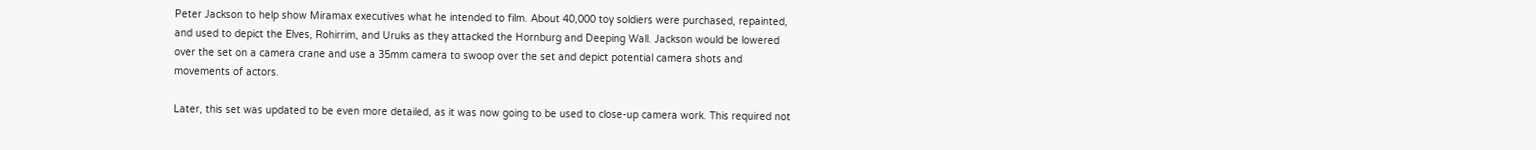Peter Jackson to help show Miramax executives what he intended to film. About 40,000 toy soldiers were purchased, repainted, and used to depict the Elves, Rohirrim, and Uruks as they attacked the Hornburg and Deeping Wall. Jackson would be lowered over the set on a camera crane and use a 35mm camera to swoop over the set and depict potential camera shots and movements of actors.

Later, this set was updated to be even more detailed, as it was now going to be used to close-up camera work. This required not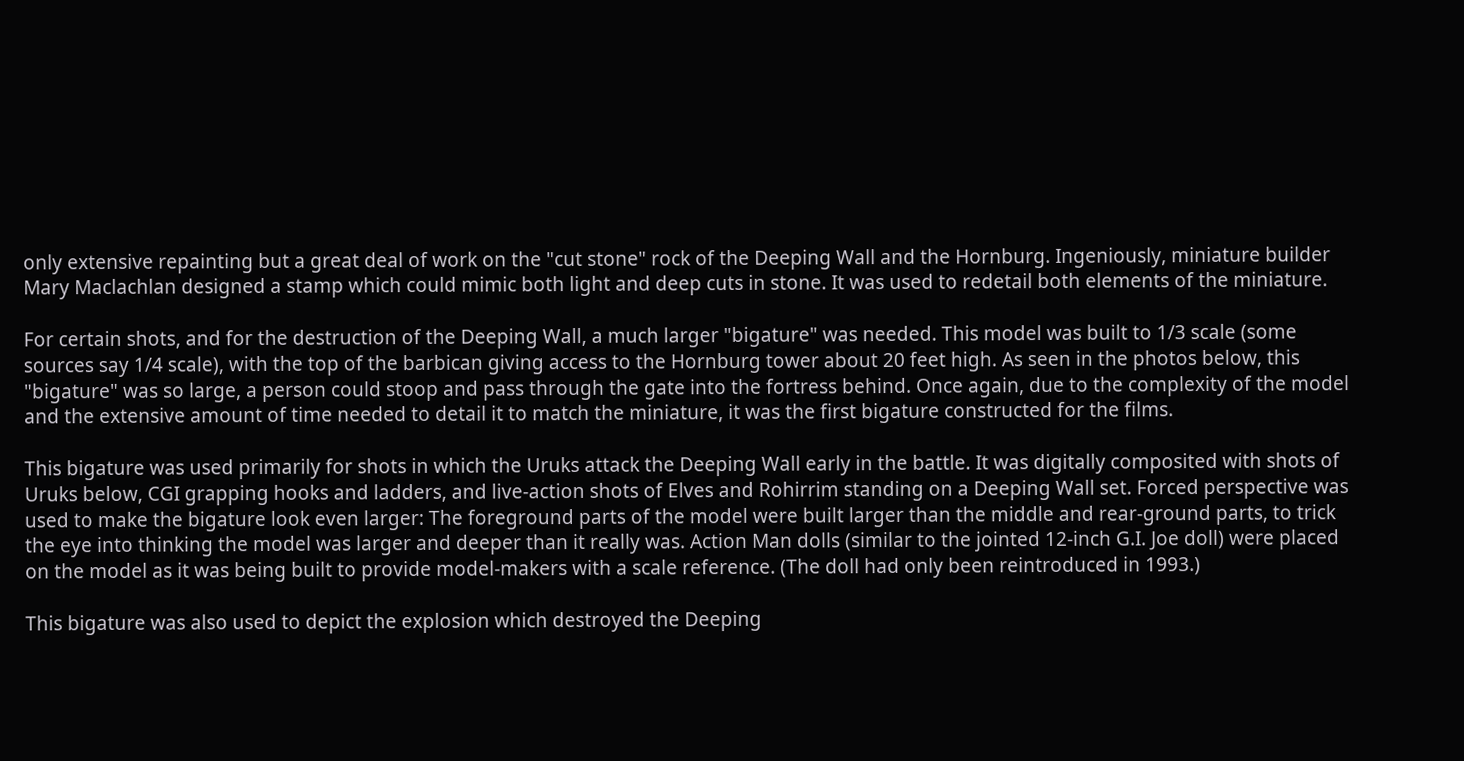only extensive repainting but a great deal of work on the "cut stone" rock of the Deeping Wall and the Hornburg. Ingeniously, miniature builder Mary Maclachlan designed a stamp which could mimic both light and deep cuts in stone. It was used to redetail both elements of the miniature.

For certain shots, and for the destruction of the Deeping Wall, a much larger "bigature" was needed. This model was built to 1/3 scale (some sources say 1/4 scale), with the top of the barbican giving access to the Hornburg tower about 20 feet high. As seen in the photos below, this "bigature" was so large, a person could stoop and pass through the gate into the fortress behind. Once again, due to the complexity of the model and the extensive amount of time needed to detail it to match the miniature, it was the first bigature constructed for the films.

This bigature was used primarily for shots in which the Uruks attack the Deeping Wall early in the battle. It was digitally composited with shots of Uruks below, CGI grapping hooks and ladders, and live-action shots of Elves and Rohirrim standing on a Deeping Wall set. Forced perspective was used to make the bigature look even larger: The foreground parts of the model were built larger than the middle and rear-ground parts, to trick the eye into thinking the model was larger and deeper than it really was. Action Man dolls (similar to the jointed 12-inch G.I. Joe doll) were placed on the model as it was being built to provide model-makers with a scale reference. (The doll had only been reintroduced in 1993.)

This bigature was also used to depict the explosion which destroyed the Deeping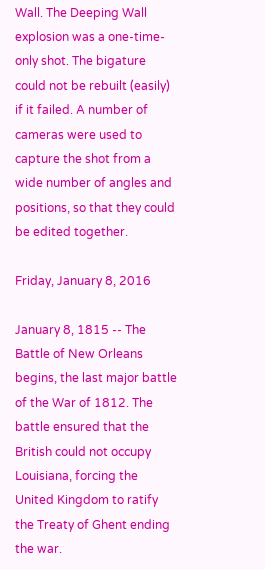Wall. The Deeping Wall explosion was a one-time-only shot. The bigature could not be rebuilt (easily) if it failed. A number of cameras were used to capture the shot from a wide number of angles and positions, so that they could be edited together.

Friday, January 8, 2016

January 8, 1815 -- The Battle of New Orleans begins, the last major battle of the War of 1812. The battle ensured that the British could not occupy Louisiana, forcing the United Kingdom to ratify the Treaty of Ghent ending the war.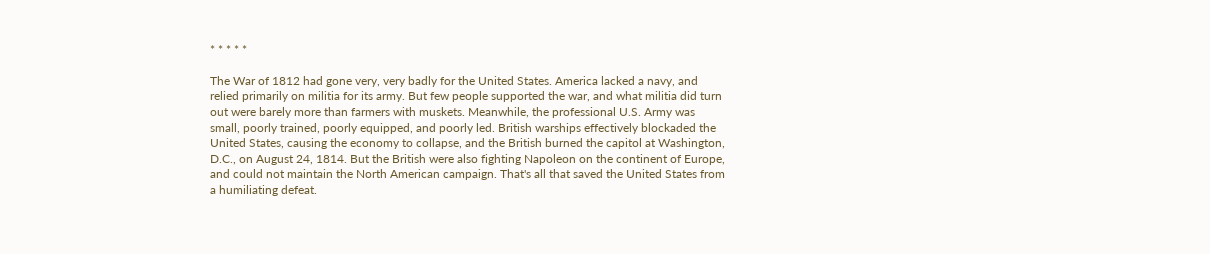* * * * *

The War of 1812 had gone very, very badly for the United States. America lacked a navy, and relied primarily on militia for its army. But few people supported the war, and what militia did turn out were barely more than farmers with muskets. Meanwhile, the professional U.S. Army was small, poorly trained, poorly equipped, and poorly led. British warships effectively blockaded the United States, causing the economy to collapse, and the British burned the capitol at Washington, D.C., on August 24, 1814. But the British were also fighting Napoleon on the continent of Europe, and could not maintain the North American campaign. That's all that saved the United States from a humiliating defeat.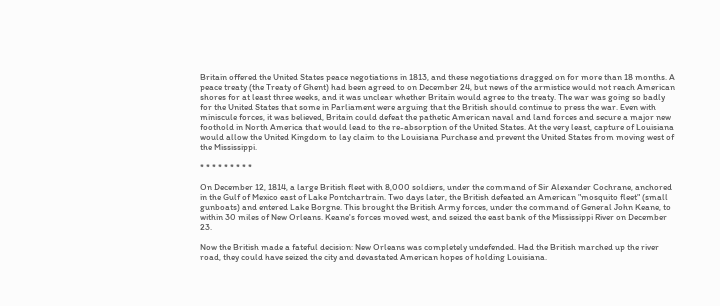Britain offered the United States peace negotiations in 1813, and these negotiations dragged on for more than 18 months. A peace treaty (the Treaty of Ghent) had been agreed to on December 24, but news of the armistice would not reach American shores for at least three weeks, and it was unclear whether Britain would agree to the treaty. The war was going so badly for the United States that some in Parliament were arguing that the British should continue to press the war. Even with miniscule forces, it was believed, Britain could defeat the pathetic American naval and land forces and secure a major new foothold in North America that would lead to the re-absorption of the United States. At the very least, capture of Louisiana would allow the United Kingdom to lay claim to the Louisiana Purchase and prevent the United States from moving west of the Mississippi.

* * * * * * * * *

On December 12, 1814, a large British fleet with 8,000 soldiers, under the command of Sir Alexander Cochrane, anchored in the Gulf of Mexico east of Lake Pontchartrain. Two days later, the British defeated an American "mosquito fleet" (small gunboats) and entered Lake Borgne. This brought the British Army forces, under the command of General John Keane, to within 30 miles of New Orleans. Keane's forces moved west, and seized the east bank of the Mississippi River on December 23.

Now the British made a fateful decision: New Orleans was completely undefended. Had the British marched up the river road, they could have seized the city and devastated American hopes of holding Louisiana.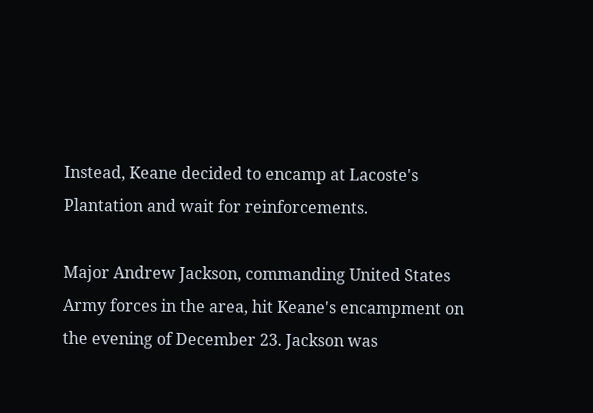Instead, Keane decided to encamp at Lacoste's Plantation and wait for reinforcements.

Major Andrew Jackson, commanding United States Army forces in the area, hit Keane's encampment on the evening of December 23. Jackson was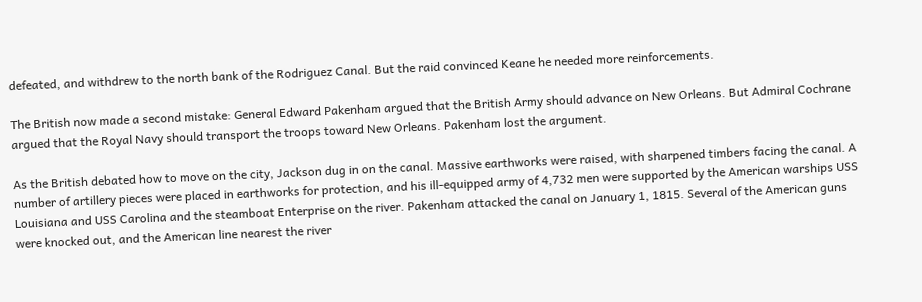defeated, and withdrew to the north bank of the Rodriguez Canal. But the raid convinced Keane he needed more reinforcements.

The British now made a second mistake: General Edward Pakenham argued that the British Army should advance on New Orleans. But Admiral Cochrane argued that the Royal Navy should transport the troops toward New Orleans. Pakenham lost the argument.

As the British debated how to move on the city, Jackson dug in on the canal. Massive earthworks were raised, with sharpened timbers facing the canal. A number of artillery pieces were placed in earthworks for protection, and his ill-equipped army of 4,732 men were supported by the American warships USS Louisiana and USS Carolina and the steamboat Enterprise on the river. Pakenham attacked the canal on January 1, 1815. Several of the American guns were knocked out, and the American line nearest the river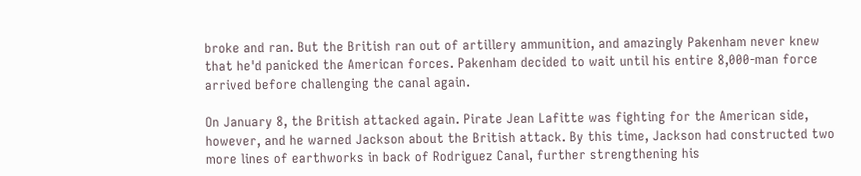broke and ran. But the British ran out of artillery ammunition, and amazingly Pakenham never knew that he'd panicked the American forces. Pakenham decided to wait until his entire 8,000-man force arrived before challenging the canal again.

On January 8, the British attacked again. Pirate Jean Lafitte was fighting for the American side, however, and he warned Jackson about the British attack. By this time, Jackson had constructed two more lines of earthworks in back of Rodriguez Canal, further strengthening his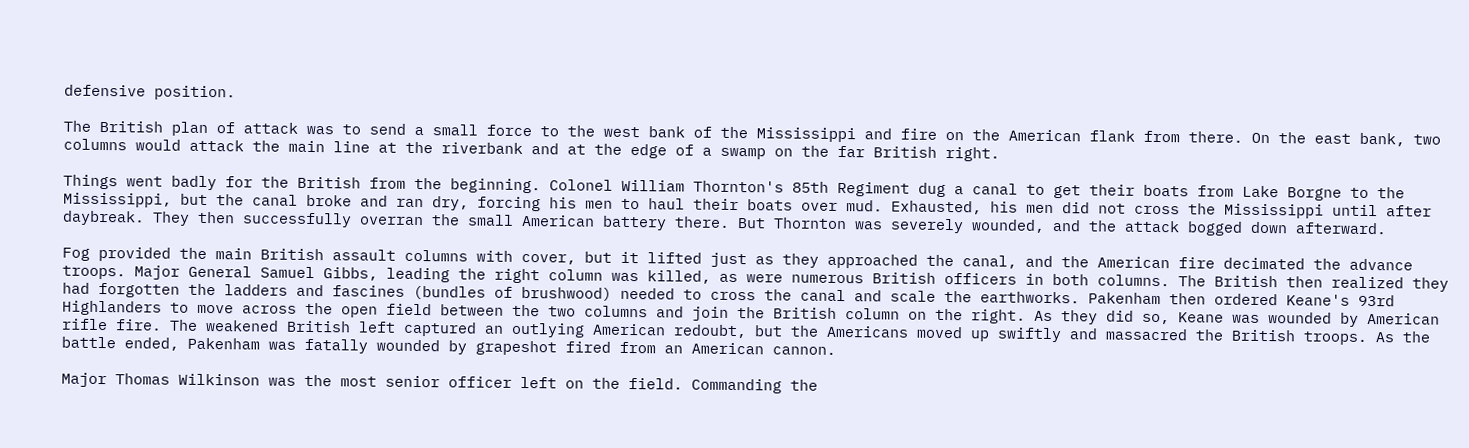defensive position.

The British plan of attack was to send a small force to the west bank of the Mississippi and fire on the American flank from there. On the east bank, two columns would attack the main line at the riverbank and at the edge of a swamp on the far British right.

Things went badly for the British from the beginning. Colonel William Thornton's 85th Regiment dug a canal to get their boats from Lake Borgne to the Mississippi, but the canal broke and ran dry, forcing his men to haul their boats over mud. Exhausted, his men did not cross the Mississippi until after daybreak. They then successfully overran the small American battery there. But Thornton was severely wounded, and the attack bogged down afterward.

Fog provided the main British assault columns with cover, but it lifted just as they approached the canal, and the American fire decimated the advance troops. Major General Samuel Gibbs, leading the right column was killed, as were numerous British officers in both columns. The British then realized they had forgotten the ladders and fascines (bundles of brushwood) needed to cross the canal and scale the earthworks. Pakenham then ordered Keane's 93rd Highlanders to move across the open field between the two columns and join the British column on the right. As they did so, Keane was wounded by American rifle fire. The weakened British left captured an outlying American redoubt, but the Americans moved up swiftly and massacred the British troops. As the battle ended, Pakenham was fatally wounded by grapeshot fired from an American cannon.

Major Thomas Wilkinson was the most senior officer left on the field. Commanding the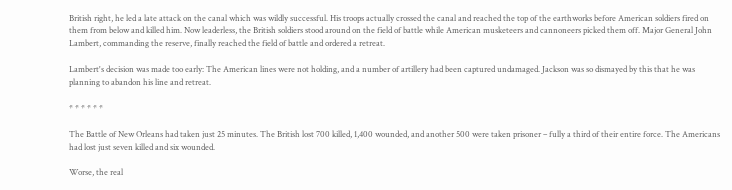British right, he led a late attack on the canal which was wildly successful. His troops actually crossed the canal and reached the top of the earthworks before American soldiers fired on them from below and killed him. Now leaderless, the British soldiers stood around on the field of battle while American musketeers and cannoneers picked them off. Major General John Lambert, commanding the reserve, finally reached the field of battle and ordered a retreat.

Lambert's decision was made too early: The American lines were not holding, and a number of artillery had been captured undamaged. Jackson was so dismayed by this that he was planning to abandon his line and retreat.

* * * * * *

The Battle of New Orleans had taken just 25 minutes. The British lost 700 killed, 1,400 wounded, and another 500 were taken prisoner – fully a third of their entire force. The Americans had lost just seven killed and six wounded.

Worse, the real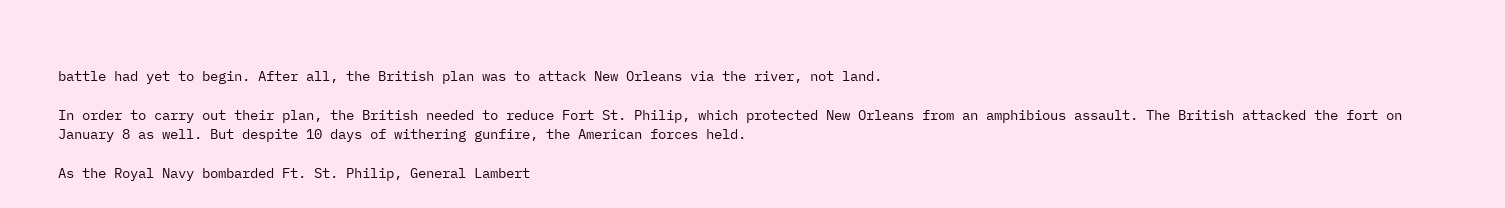battle had yet to begin. After all, the British plan was to attack New Orleans via the river, not land.

In order to carry out their plan, the British needed to reduce Fort St. Philip, which protected New Orleans from an amphibious assault. The British attacked the fort on January 8 as well. But despite 10 days of withering gunfire, the American forces held.

As the Royal Navy bombarded Ft. St. Philip, General Lambert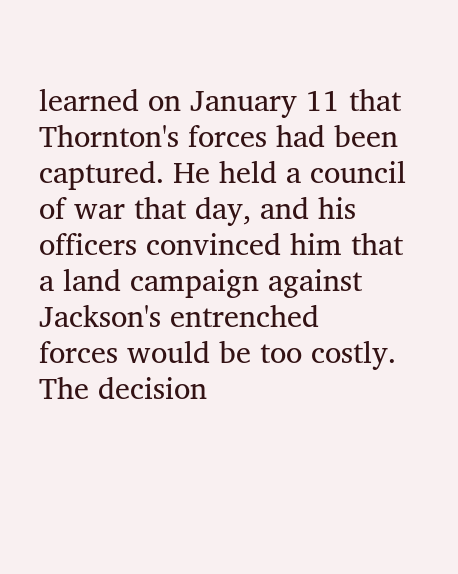learned on January 11 that Thornton's forces had been captured. He held a council of war that day, and his officers convinced him that a land campaign against Jackson's entrenched forces would be too costly. The decision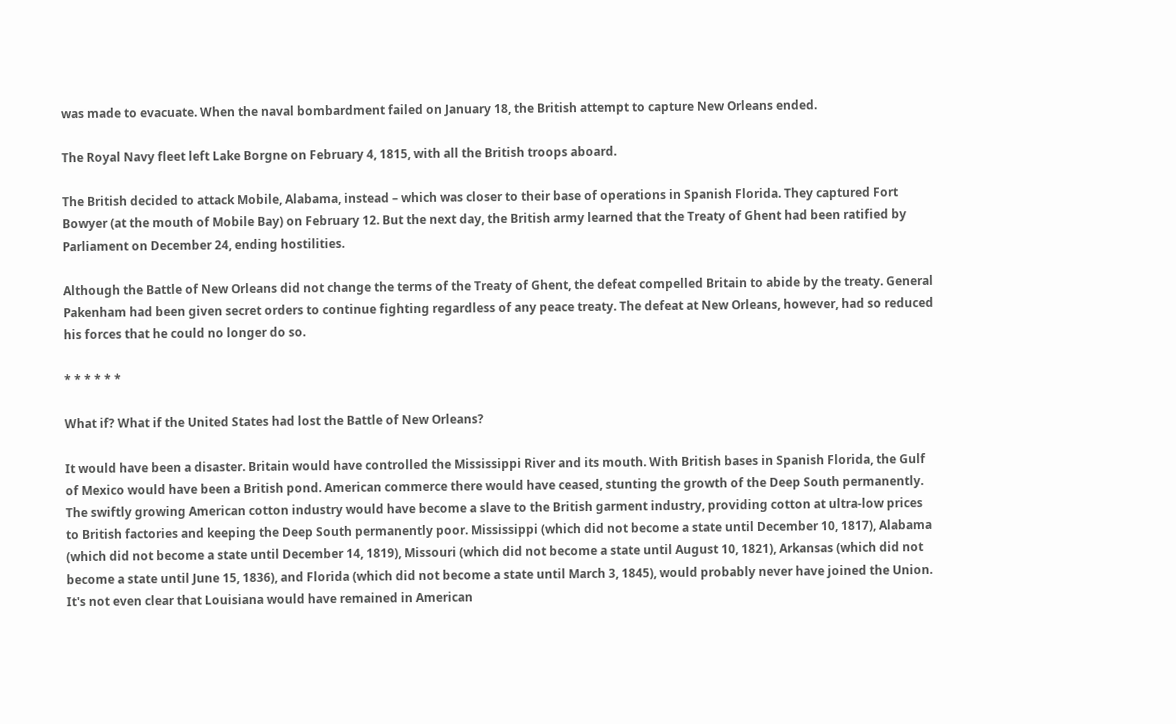was made to evacuate. When the naval bombardment failed on January 18, the British attempt to capture New Orleans ended.

The Royal Navy fleet left Lake Borgne on February 4, 1815, with all the British troops aboard.

The British decided to attack Mobile, Alabama, instead – which was closer to their base of operations in Spanish Florida. They captured Fort Bowyer (at the mouth of Mobile Bay) on February 12. But the next day, the British army learned that the Treaty of Ghent had been ratified by Parliament on December 24, ending hostilities.

Although the Battle of New Orleans did not change the terms of the Treaty of Ghent, the defeat compelled Britain to abide by the treaty. General Pakenham had been given secret orders to continue fighting regardless of any peace treaty. The defeat at New Orleans, however, had so reduced his forces that he could no longer do so.

* * * * * *

What if? What if the United States had lost the Battle of New Orleans?

It would have been a disaster. Britain would have controlled the Mississippi River and its mouth. With British bases in Spanish Florida, the Gulf of Mexico would have been a British pond. American commerce there would have ceased, stunting the growth of the Deep South permanently. The swiftly growing American cotton industry would have become a slave to the British garment industry, providing cotton at ultra-low prices to British factories and keeping the Deep South permanently poor. Mississippi (which did not become a state until December 10, 1817), Alabama (which did not become a state until December 14, 1819), Missouri (which did not become a state until August 10, 1821), Arkansas (which did not become a state until June 15, 1836), and Florida (which did not become a state until March 3, 1845), would probably never have joined the Union. It's not even clear that Louisiana would have remained in American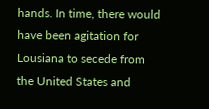hands. In time, there would have been agitation for Lousiana to secede from the United States and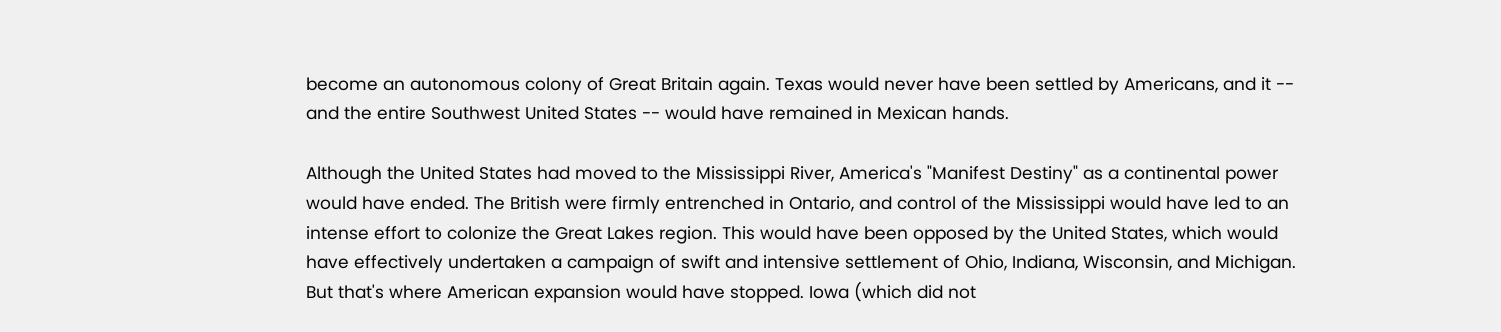become an autonomous colony of Great Britain again. Texas would never have been settled by Americans, and it -- and the entire Southwest United States -- would have remained in Mexican hands.

Although the United States had moved to the Mississippi River, America's "Manifest Destiny" as a continental power would have ended. The British were firmly entrenched in Ontario, and control of the Mississippi would have led to an intense effort to colonize the Great Lakes region. This would have been opposed by the United States, which would have effectively undertaken a campaign of swift and intensive settlement of Ohio, Indiana, Wisconsin, and Michigan. But that's where American expansion would have stopped. Iowa (which did not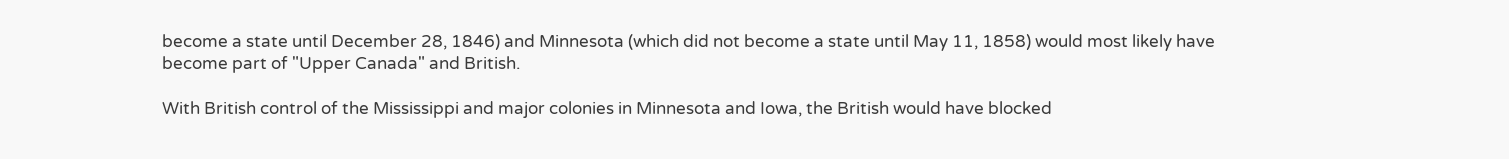become a state until December 28, 1846) and Minnesota (which did not become a state until May 11, 1858) would most likely have become part of "Upper Canada" and British.

With British control of the Mississippi and major colonies in Minnesota and Iowa, the British would have blocked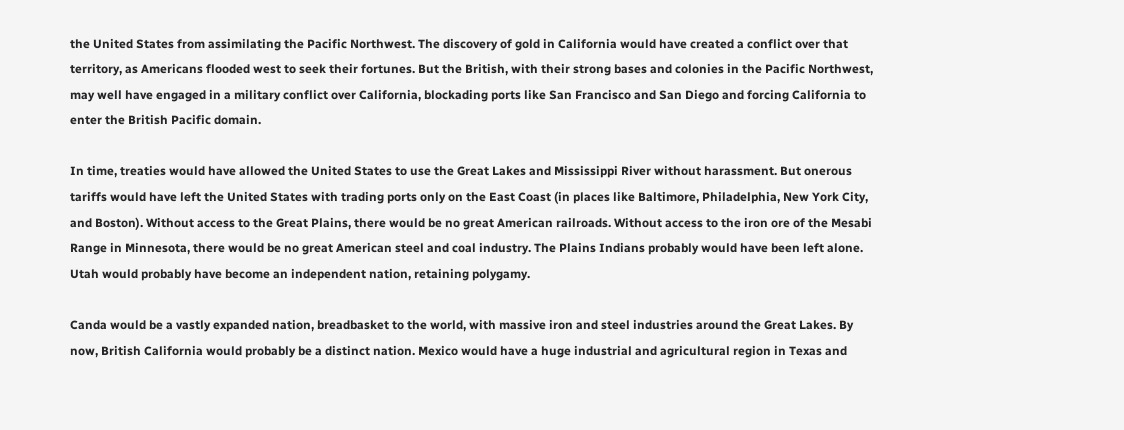the United States from assimilating the Pacific Northwest. The discovery of gold in California would have created a conflict over that territory, as Americans flooded west to seek their fortunes. But the British, with their strong bases and colonies in the Pacific Northwest, may well have engaged in a military conflict over California, blockading ports like San Francisco and San Diego and forcing California to enter the British Pacific domain.

In time, treaties would have allowed the United States to use the Great Lakes and Mississippi River without harassment. But onerous tariffs would have left the United States with trading ports only on the East Coast (in places like Baltimore, Philadelphia, New York City, and Boston). Without access to the Great Plains, there would be no great American railroads. Without access to the iron ore of the Mesabi Range in Minnesota, there would be no great American steel and coal industry. The Plains Indians probably would have been left alone. Utah would probably have become an independent nation, retaining polygamy.

Canda would be a vastly expanded nation, breadbasket to the world, with massive iron and steel industries around the Great Lakes. By now, British California would probably be a distinct nation. Mexico would have a huge industrial and agricultural region in Texas and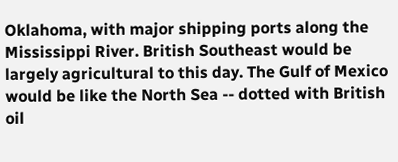Oklahoma, with major shipping ports along the Mississippi River. British Southeast would be largely agricultural to this day. The Gulf of Mexico would be like the North Sea -- dotted with British oil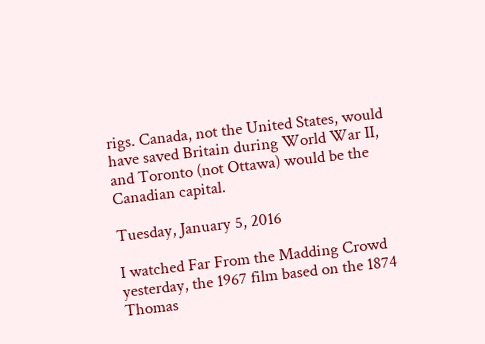rigs. Canada, not the United States, would have saved Britain during World War II, and Toronto (not Ottawa) would be the Canadian capital.

Tuesday, January 5, 2016

I watched Far From the Madding Crowd yesterday, the 1967 film based on the 1874 Thomas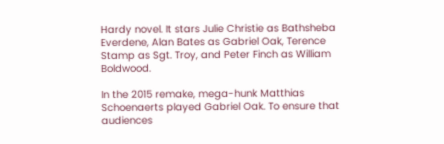Hardy novel. It stars Julie Christie as Bathsheba Everdene, Alan Bates as Gabriel Oak, Terence Stamp as Sgt. Troy, and Peter Finch as William Boldwood.

In the 2015 remake, mega-hunk Matthias Schoenaerts played Gabriel Oak. To ensure that audiences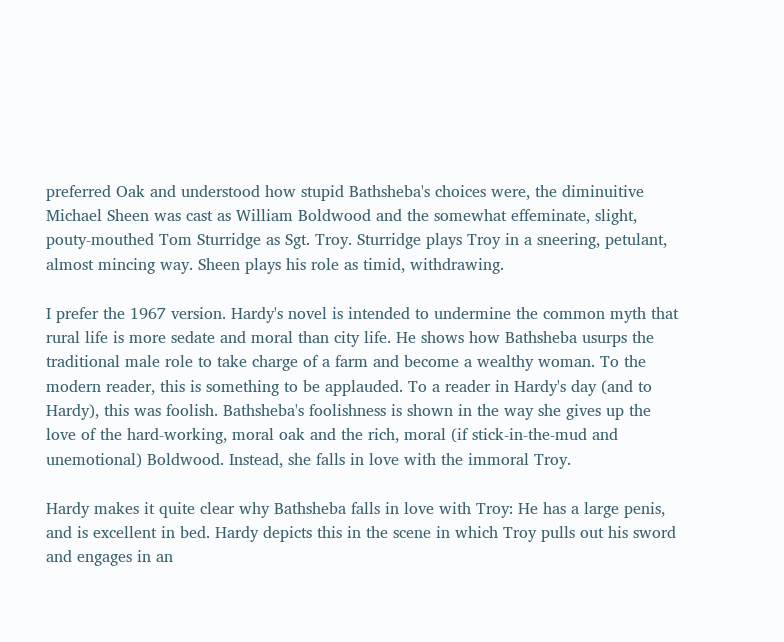preferred Oak and understood how stupid Bathsheba's choices were, the diminuitive Michael Sheen was cast as William Boldwood and the somewhat effeminate, slight, pouty-mouthed Tom Sturridge as Sgt. Troy. Sturridge plays Troy in a sneering, petulant, almost mincing way. Sheen plays his role as timid, withdrawing.

I prefer the 1967 version. Hardy's novel is intended to undermine the common myth that rural life is more sedate and moral than city life. He shows how Bathsheba usurps the traditional male role to take charge of a farm and become a wealthy woman. To the modern reader, this is something to be applauded. To a reader in Hardy's day (and to Hardy), this was foolish. Bathsheba's foolishness is shown in the way she gives up the love of the hard-working, moral oak and the rich, moral (if stick-in-the-mud and unemotional) Boldwood. Instead, she falls in love with the immoral Troy.

Hardy makes it quite clear why Bathsheba falls in love with Troy: He has a large penis, and is excellent in bed. Hardy depicts this in the scene in which Troy pulls out his sword and engages in an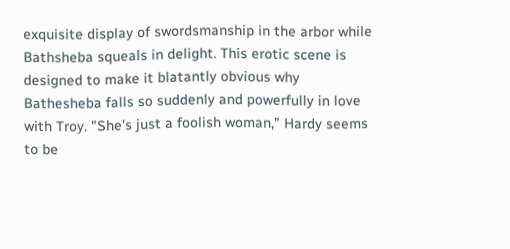exquisite display of swordsmanship in the arbor while Bathsheba squeals in delight. This erotic scene is designed to make it blatantly obvious why Bathesheba falls so suddenly and powerfully in love with Troy. "She's just a foolish woman," Hardy seems to be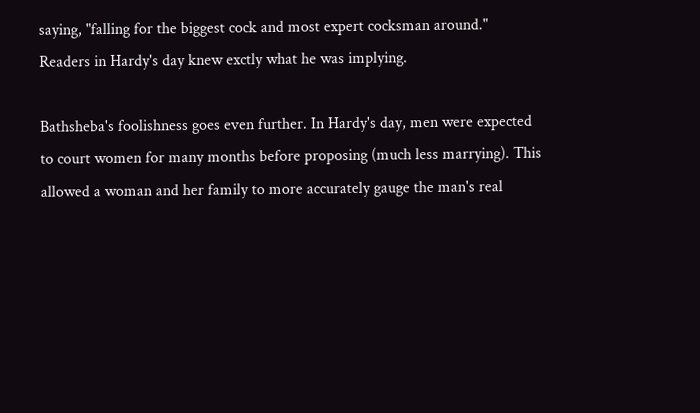saying, "falling for the biggest cock and most expert cocksman around." Readers in Hardy's day knew exctly what he was implying.

Bathsheba's foolishness goes even further. In Hardy's day, men were expected to court women for many months before proposing (much less marrying). This allowed a woman and her family to more accurately gauge the man's real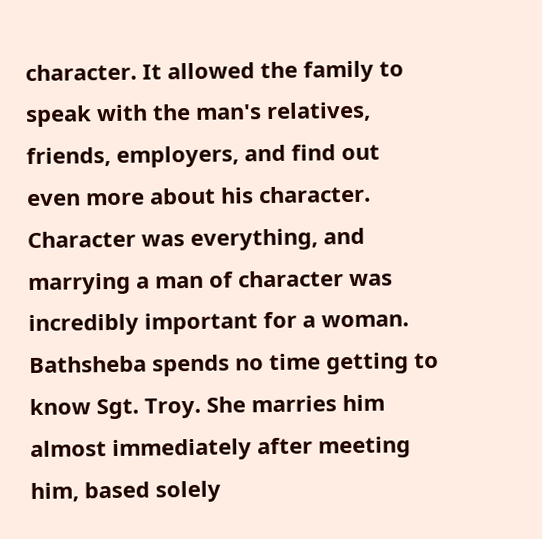character. It allowed the family to speak with the man's relatives, friends, employers, and find out even more about his character. Character was everything, and marrying a man of character was incredibly important for a woman. Bathsheba spends no time getting to know Sgt. Troy. She marries him almost immediately after meeting him, based solely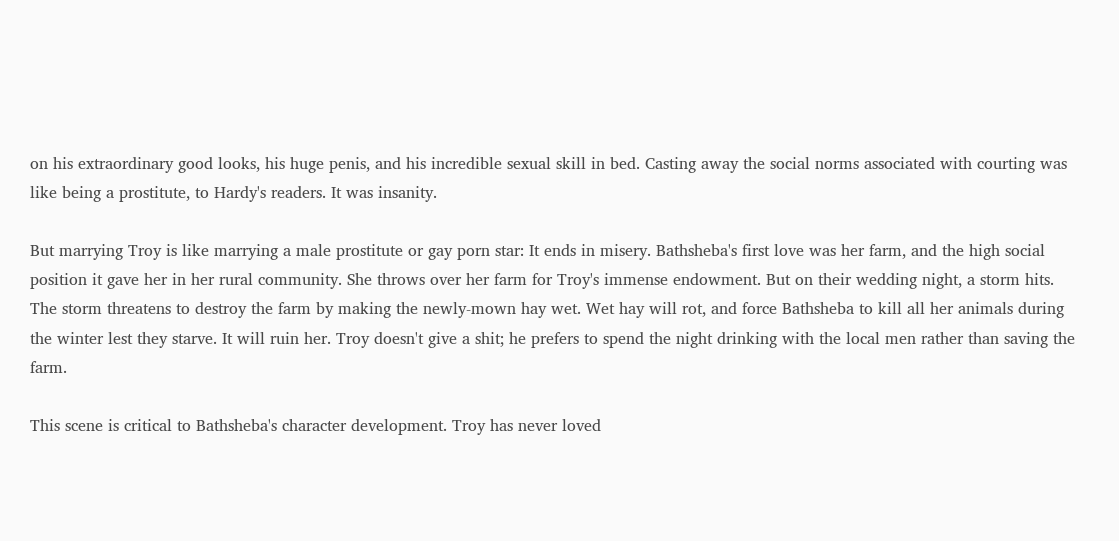on his extraordinary good looks, his huge penis, and his incredible sexual skill in bed. Casting away the social norms associated with courting was like being a prostitute, to Hardy's readers. It was insanity.

But marrying Troy is like marrying a male prostitute or gay porn star: It ends in misery. Bathsheba's first love was her farm, and the high social position it gave her in her rural community. She throws over her farm for Troy's immense endowment. But on their wedding night, a storm hits. The storm threatens to destroy the farm by making the newly-mown hay wet. Wet hay will rot, and force Bathsheba to kill all her animals during the winter lest they starve. It will ruin her. Troy doesn't give a shit; he prefers to spend the night drinking with the local men rather than saving the farm.

This scene is critical to Bathsheba's character development. Troy has never loved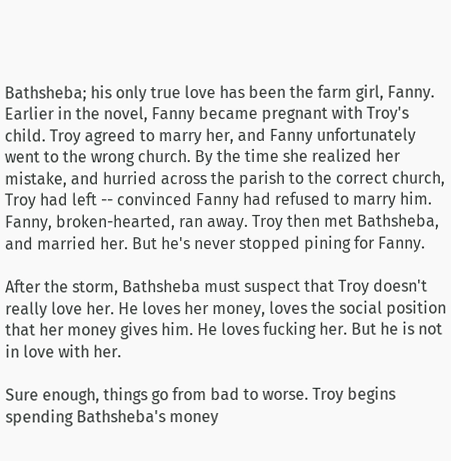Bathsheba; his only true love has been the farm girl, Fanny. Earlier in the novel, Fanny became pregnant with Troy's child. Troy agreed to marry her, and Fanny unfortunately went to the wrong church. By the time she realized her mistake, and hurried across the parish to the correct church, Troy had left -- convinced Fanny had refused to marry him. Fanny, broken-hearted, ran away. Troy then met Bathsheba, and married her. But he's never stopped pining for Fanny.

After the storm, Bathsheba must suspect that Troy doesn't really love her. He loves her money, loves the social position that her money gives him. He loves fucking her. But he is not in love with her.

Sure enough, things go from bad to worse. Troy begins spending Bathsheba's money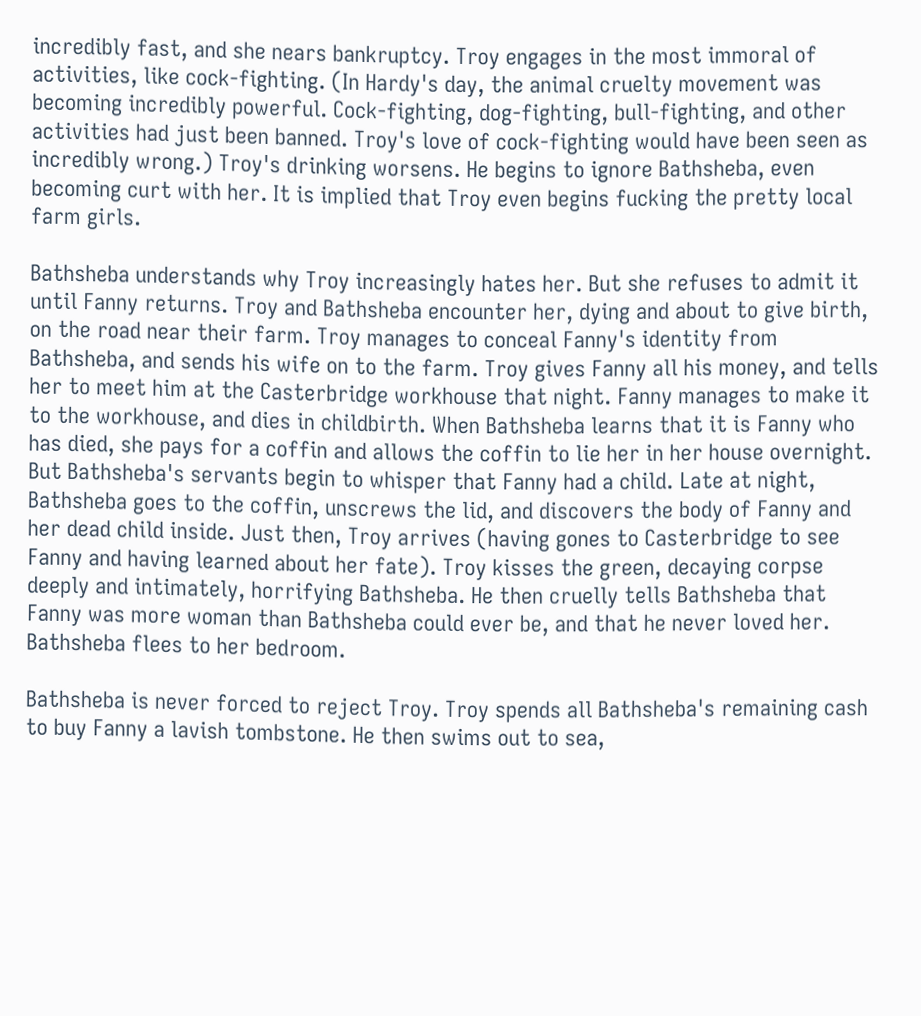incredibly fast, and she nears bankruptcy. Troy engages in the most immoral of activities, like cock-fighting. (In Hardy's day, the animal cruelty movement was becoming incredibly powerful. Cock-fighting, dog-fighting, bull-fighting, and other activities had just been banned. Troy's love of cock-fighting would have been seen as incredibly wrong.) Troy's drinking worsens. He begins to ignore Bathsheba, even becoming curt with her. It is implied that Troy even begins fucking the pretty local farm girls.

Bathsheba understands why Troy increasingly hates her. But she refuses to admit it until Fanny returns. Troy and Bathsheba encounter her, dying and about to give birth, on the road near their farm. Troy manages to conceal Fanny's identity from Bathsheba, and sends his wife on to the farm. Troy gives Fanny all his money, and tells her to meet him at the Casterbridge workhouse that night. Fanny manages to make it to the workhouse, and dies in childbirth. When Bathsheba learns that it is Fanny who has died, she pays for a coffin and allows the coffin to lie her in her house overnight. But Bathsheba's servants begin to whisper that Fanny had a child. Late at night, Bathsheba goes to the coffin, unscrews the lid, and discovers the body of Fanny and her dead child inside. Just then, Troy arrives (having gones to Casterbridge to see Fanny and having learned about her fate). Troy kisses the green, decaying corpse deeply and intimately, horrifying Bathsheba. He then cruelly tells Bathsheba that Fanny was more woman than Bathsheba could ever be, and that he never loved her. Bathsheba flees to her bedroom.

Bathsheba is never forced to reject Troy. Troy spends all Bathsheba's remaining cash to buy Fanny a lavish tombstone. He then swims out to sea,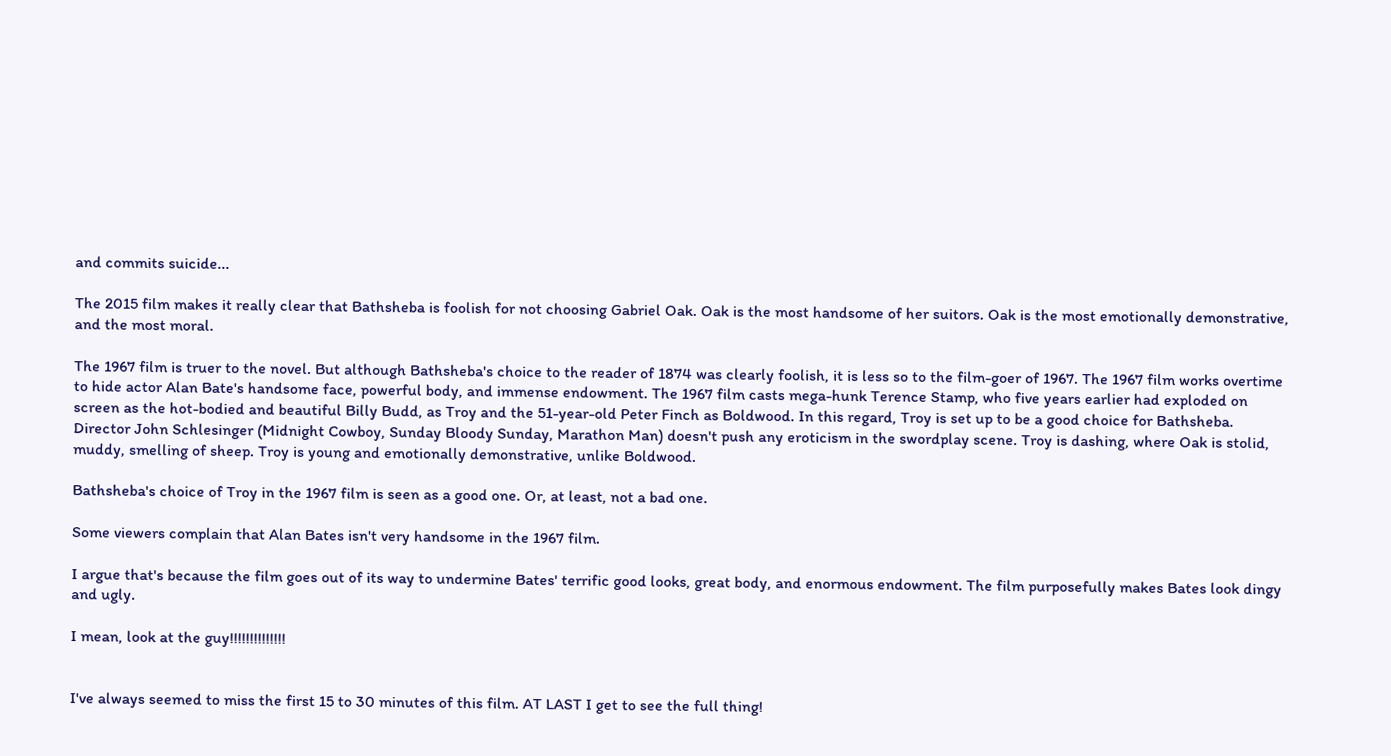and commits suicide...

The 2015 film makes it really clear that Bathsheba is foolish for not choosing Gabriel Oak. Oak is the most handsome of her suitors. Oak is the most emotionally demonstrative, and the most moral.

The 1967 film is truer to the novel. But although Bathsheba's choice to the reader of 1874 was clearly foolish, it is less so to the film-goer of 1967. The 1967 film works overtime to hide actor Alan Bate's handsome face, powerful body, and immense endowment. The 1967 film casts mega-hunk Terence Stamp, who five years earlier had exploded on screen as the hot-bodied and beautiful Billy Budd, as Troy and the 51-year-old Peter Finch as Boldwood. In this regard, Troy is set up to be a good choice for Bathsheba. Director John Schlesinger (Midnight Cowboy, Sunday Bloody Sunday, Marathon Man) doesn't push any eroticism in the swordplay scene. Troy is dashing, where Oak is stolid, muddy, smelling of sheep. Troy is young and emotionally demonstrative, unlike Boldwood.

Bathsheba's choice of Troy in the 1967 film is seen as a good one. Or, at least, not a bad one.

Some viewers complain that Alan Bates isn't very handsome in the 1967 film.

I argue that's because the film goes out of its way to undermine Bates' terrific good looks, great body, and enormous endowment. The film purposefully makes Bates look dingy and ugly.

I mean, look at the guy!!!!!!!!!!!!!!


I've always seemed to miss the first 15 to 30 minutes of this film. AT LAST I get to see the full thing!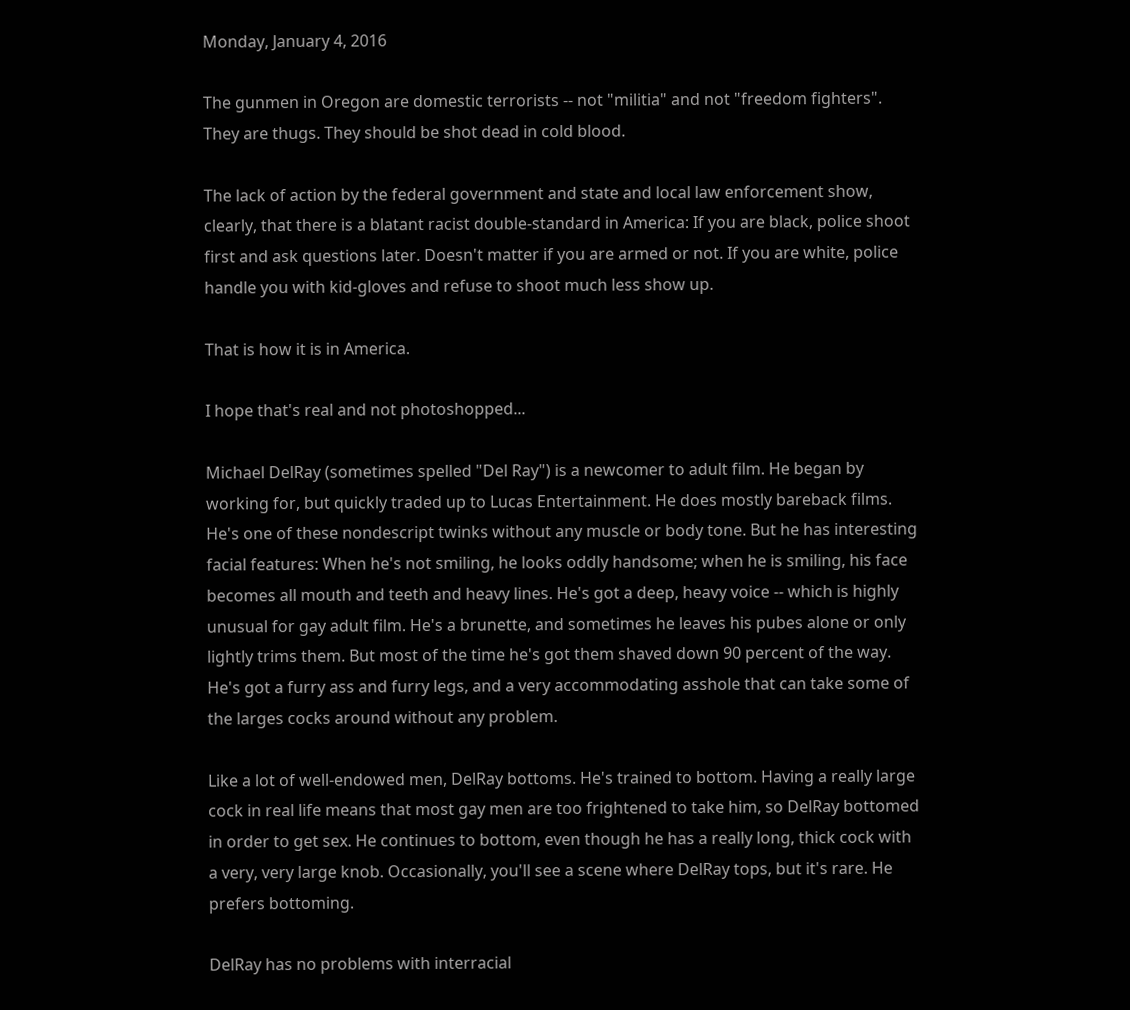Monday, January 4, 2016

The gunmen in Oregon are domestic terrorists -- not "militia" and not "freedom fighters". They are thugs. They should be shot dead in cold blood.

The lack of action by the federal government and state and local law enforcement show, clearly, that there is a blatant racist double-standard in America: If you are black, police shoot first and ask questions later. Doesn't matter if you are armed or not. If you are white, police handle you with kid-gloves and refuse to shoot much less show up.

That is how it is in America.

I hope that's real and not photoshopped...

Michael DelRay (sometimes spelled "Del Ray") is a newcomer to adult film. He began by working for, but quickly traded up to Lucas Entertainment. He does mostly bareback films. He's one of these nondescript twinks without any muscle or body tone. But he has interesting facial features: When he's not smiling, he looks oddly handsome; when he is smiling, his face becomes all mouth and teeth and heavy lines. He's got a deep, heavy voice -- which is highly unusual for gay adult film. He's a brunette, and sometimes he leaves his pubes alone or only lightly trims them. But most of the time he's got them shaved down 90 percent of the way. He's got a furry ass and furry legs, and a very accommodating asshole that can take some of the larges cocks around without any problem.

Like a lot of well-endowed men, DelRay bottoms. He's trained to bottom. Having a really large cock in real life means that most gay men are too frightened to take him, so DelRay bottomed in order to get sex. He continues to bottom, even though he has a really long, thick cock with a very, very large knob. Occasionally, you'll see a scene where DelRay tops, but it's rare. He prefers bottoming.

DelRay has no problems with interracial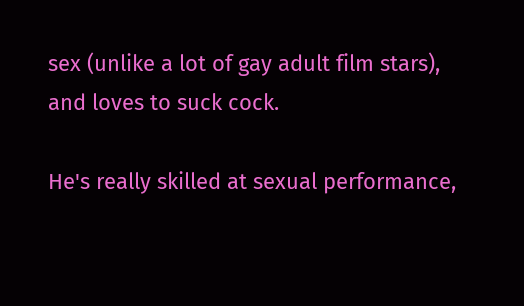sex (unlike a lot of gay adult film stars), and loves to suck cock.

He's really skilled at sexual performance,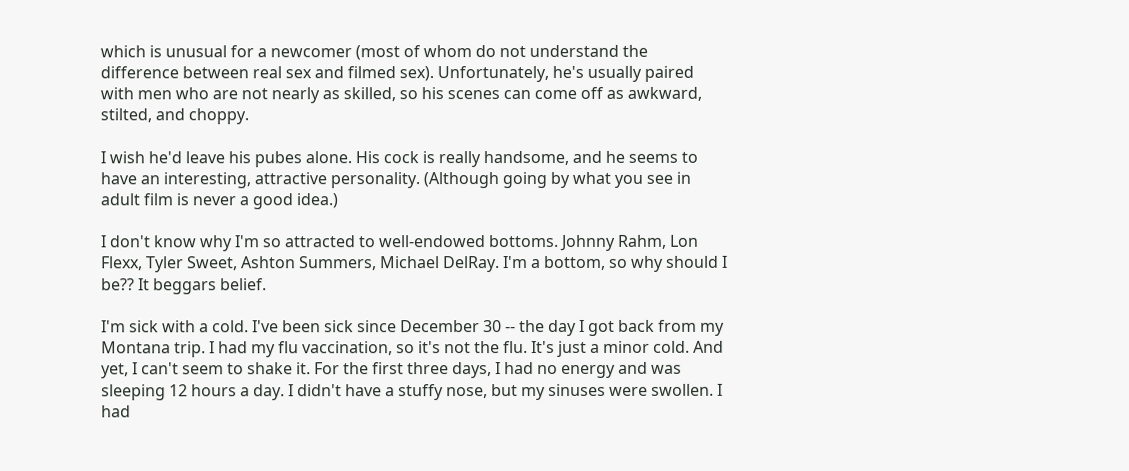which is unusual for a newcomer (most of whom do not understand the difference between real sex and filmed sex). Unfortunately, he's usually paired with men who are not nearly as skilled, so his scenes can come off as awkward, stilted, and choppy.

I wish he'd leave his pubes alone. His cock is really handsome, and he seems to have an interesting, attractive personality. (Although going by what you see in adult film is never a good idea.)

I don't know why I'm so attracted to well-endowed bottoms. Johnny Rahm, Lon Flexx, Tyler Sweet, Ashton Summers, Michael DelRay. I'm a bottom, so why should I be?? It beggars belief.

I'm sick with a cold. I've been sick since December 30 -- the day I got back from my Montana trip. I had my flu vaccination, so it's not the flu. It's just a minor cold. And yet, I can't seem to shake it. For the first three days, I had no energy and was sleeping 12 hours a day. I didn't have a stuffy nose, but my sinuses were swollen. I had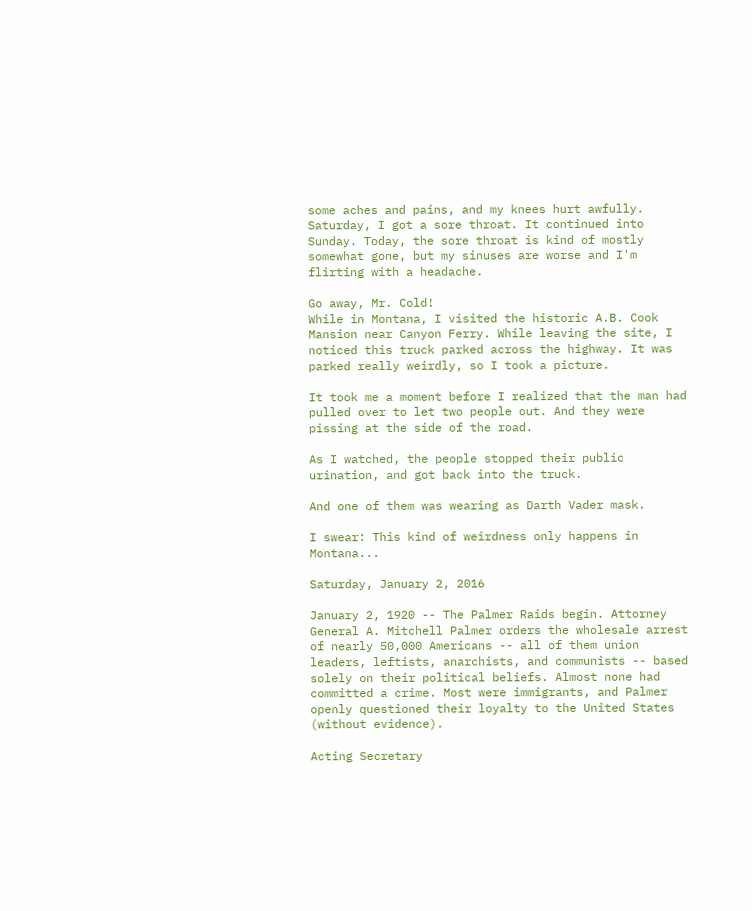some aches and pains, and my knees hurt awfully. Saturday, I got a sore throat. It continued into Sunday. Today, the sore throat is kind of mostly somewhat gone, but my sinuses are worse and I'm flirting with a headache.

Go away, Mr. Cold!
While in Montana, I visited the historic A.B. Cook Mansion near Canyon Ferry. While leaving the site, I noticed this truck parked across the highway. It was parked really weirdly, so I took a picture.

It took me a moment before I realized that the man had pulled over to let two people out. And they were pissing at the side of the road.

As I watched, the people stopped their public urination, and got back into the truck.

And one of them was wearing as Darth Vader mask.

I swear: This kind of weirdness only happens in Montana...

Saturday, January 2, 2016

January 2, 1920 -- The Palmer Raids begin. Attorney General A. Mitchell Palmer orders the wholesale arrest of nearly 50,000 Americans -- all of them union leaders, leftists, anarchists, and communists -- based solely on their political beliefs. Almost none had committed a crime. Most were immigrants, and Palmer openly questioned their loyalty to the United States (without evidence).

Acting Secretary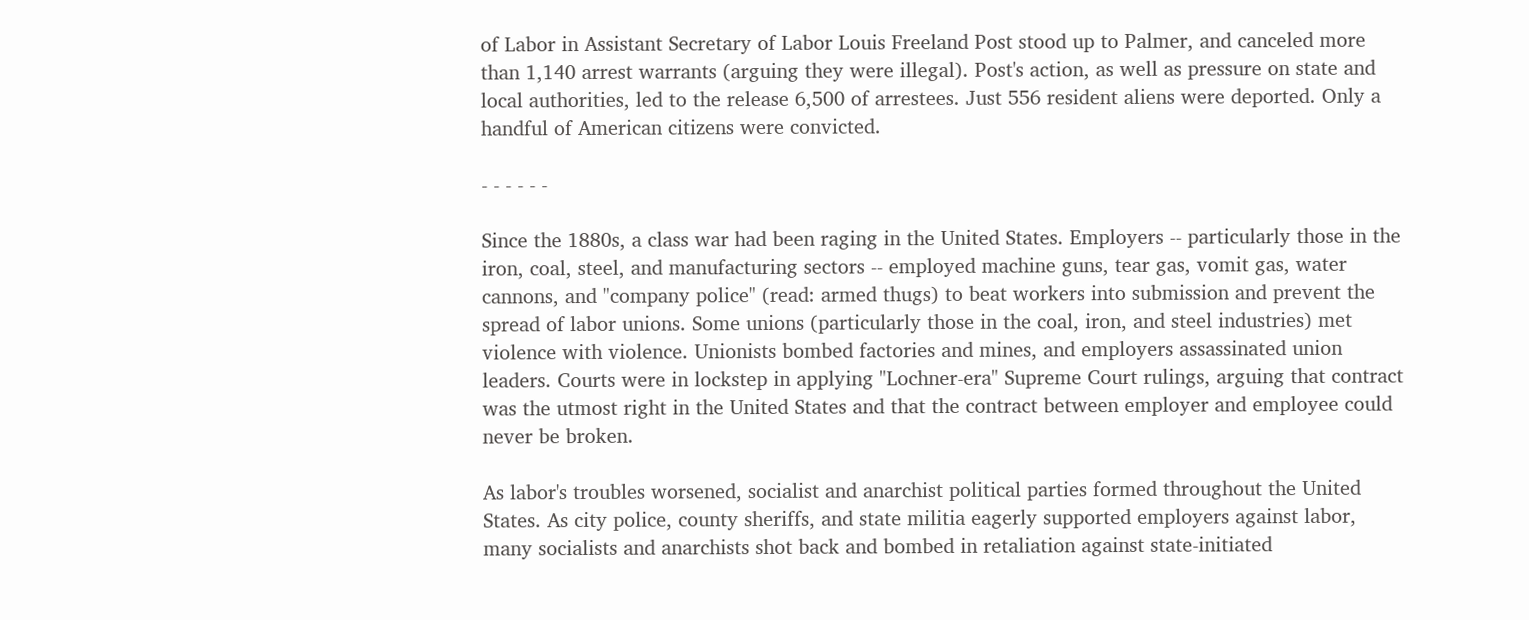of Labor in Assistant Secretary of Labor Louis Freeland Post stood up to Palmer, and canceled more than 1,140 arrest warrants (arguing they were illegal). Post's action, as well as pressure on state and local authorities, led to the release 6,500 of arrestees. Just 556 resident aliens were deported. Only a handful of American citizens were convicted.

- - - - - -

Since the 1880s, a class war had been raging in the United States. Employers -- particularly those in the iron, coal, steel, and manufacturing sectors -- employed machine guns, tear gas, vomit gas, water cannons, and "company police" (read: armed thugs) to beat workers into submission and prevent the spread of labor unions. Some unions (particularly those in the coal, iron, and steel industries) met violence with violence. Unionists bombed factories and mines, and employers assassinated union leaders. Courts were in lockstep in applying "Lochner-era" Supreme Court rulings, arguing that contract was the utmost right in the United States and that the contract between employer and employee could never be broken.

As labor's troubles worsened, socialist and anarchist political parties formed throughout the United States. As city police, county sheriffs, and state militia eagerly supported employers against labor, many socialists and anarchists shot back and bombed in retaliation against state-initiated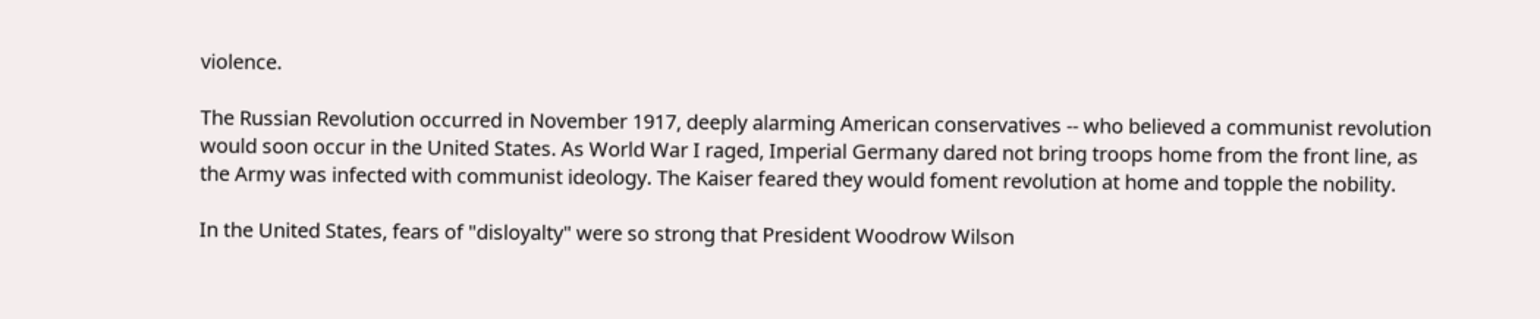violence.

The Russian Revolution occurred in November 1917, deeply alarming American conservatives -- who believed a communist revolution would soon occur in the United States. As World War I raged, Imperial Germany dared not bring troops home from the front line, as the Army was infected with communist ideology. The Kaiser feared they would foment revolution at home and topple the nobility.

In the United States, fears of "disloyalty" were so strong that President Woodrow Wilson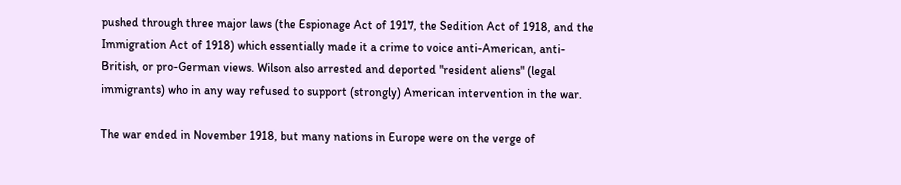pushed through three major laws (the Espionage Act of 1917, the Sedition Act of 1918, and the Immigration Act of 1918) which essentially made it a crime to voice anti-American, anti-British, or pro-German views. Wilson also arrested and deported "resident aliens" (legal immigrants) who in any way refused to support (strongly) American intervention in the war.

The war ended in November 1918, but many nations in Europe were on the verge of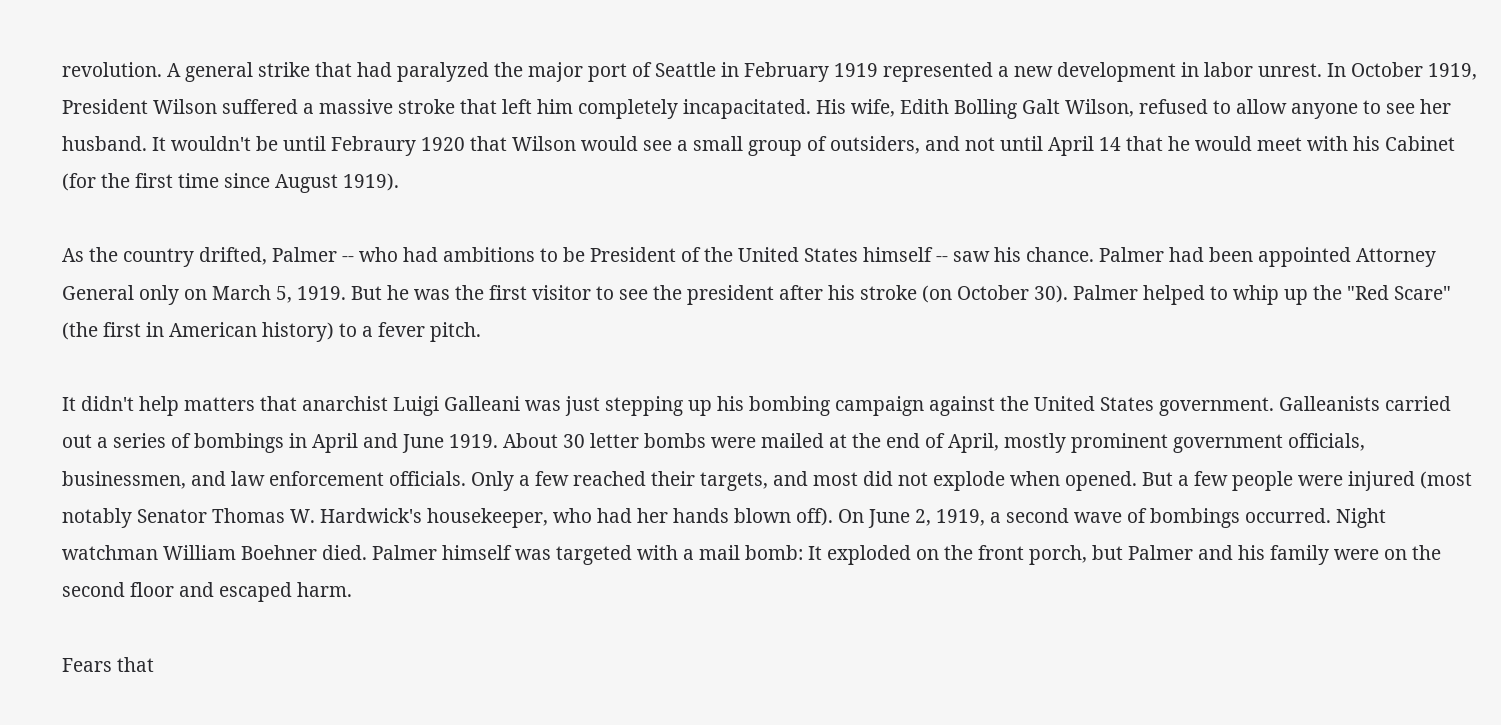revolution. A general strike that had paralyzed the major port of Seattle in February 1919 represented a new development in labor unrest. In October 1919, President Wilson suffered a massive stroke that left him completely incapacitated. His wife, Edith Bolling Galt Wilson, refused to allow anyone to see her husband. It wouldn't be until Febraury 1920 that Wilson would see a small group of outsiders, and not until April 14 that he would meet with his Cabinet (for the first time since August 1919).

As the country drifted, Palmer -- who had ambitions to be President of the United States himself -- saw his chance. Palmer had been appointed Attorney General only on March 5, 1919. But he was the first visitor to see the president after his stroke (on October 30). Palmer helped to whip up the "Red Scare" (the first in American history) to a fever pitch.

It didn't help matters that anarchist Luigi Galleani was just stepping up his bombing campaign against the United States government. Galleanists carried out a series of bombings in April and June 1919. About 30 letter bombs were mailed at the end of April, mostly prominent government officials, businessmen, and law enforcement officials. Only a few reached their targets, and most did not explode when opened. But a few people were injured (most notably Senator Thomas W. Hardwick's housekeeper, who had her hands blown off). On June 2, 1919, a second wave of bombings occurred. Night watchman William Boehner died. Palmer himself was targeted with a mail bomb: It exploded on the front porch, but Palmer and his family were on the second floor and escaped harm.

Fears that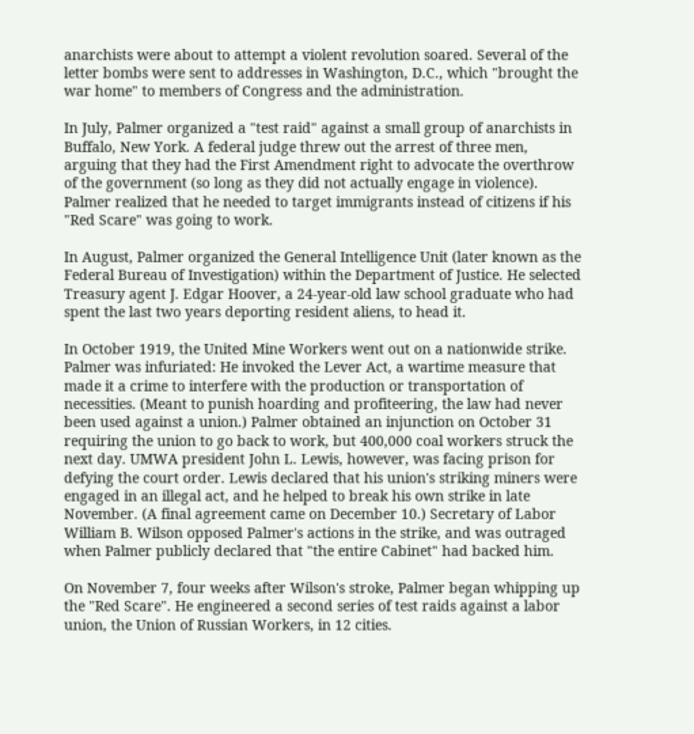anarchists were about to attempt a violent revolution soared. Several of the letter bombs were sent to addresses in Washington, D.C., which "brought the war home" to members of Congress and the administration.

In July, Palmer organized a "test raid" against a small group of anarchists in Buffalo, New York. A federal judge threw out the arrest of three men, arguing that they had the First Amendment right to advocate the overthrow of the government (so long as they did not actually engage in violence). Palmer realized that he needed to target immigrants instead of citizens if his "Red Scare" was going to work.

In August, Palmer organized the General Intelligence Unit (later known as the Federal Bureau of Investigation) within the Department of Justice. He selected Treasury agent J. Edgar Hoover, a 24-year-old law school graduate who had spent the last two years deporting resident aliens, to head it.

In October 1919, the United Mine Workers went out on a nationwide strike. Palmer was infuriated: He invoked the Lever Act, a wartime measure that made it a crime to interfere with the production or transportation of necessities. (Meant to punish hoarding and profiteering, the law had never been used against a union.) Palmer obtained an injunction on October 31 requiring the union to go back to work, but 400,000 coal workers struck the next day. UMWA president John L. Lewis, however, was facing prison for defying the court order. Lewis declared that his union's striking miners were engaged in an illegal act, and he helped to break his own strike in late November. (A final agreement came on December 10.) Secretary of Labor William B. Wilson opposed Palmer's actions in the strike, and was outraged when Palmer publicly declared that "the entire Cabinet" had backed him.

On November 7, four weeks after Wilson's stroke, Palmer began whipping up the "Red Scare". He engineered a second series of test raids against a labor union, the Union of Russian Workers, in 12 cities.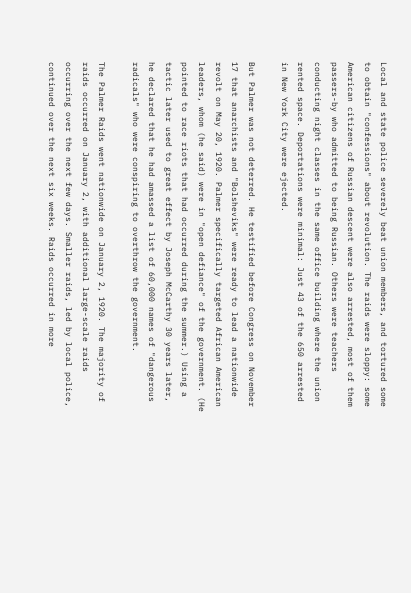Local and state police severely beat union members, and tortured some to obtain "confessions" about revolution. The raids were sloppy: some American citizens of Russian descent were also arrested, most of them passers-by who admitted to being Russian. Others were teachers conducting night classes in the same office building where the union rented space. Deportations were minimal: Just 43 of the 650 arrested in New York City were ejected.

But Palmer was not deterred. He testified before Congress on November 17 that anarchists and "Bolsheviks" were ready to lead a nationwide revolt on May 20, 1920. Palmer specifically targeted African American leaders, whom (he said) were in "open defiance" of the government. (He pointed to race riots that had occurred during the summer.) Using a tactic later used to great effect by Joseph McCarthy 30 years later, he declared that he had amassed a list of 60,000 names of "dangerous radicals" who were conspiring to overthrow the government.

The Palmer Raids went nationwide on January 2, 1920. The majority of raids occurred on January 2, with additional large-scale raids occurring over the next few days. Smaller raids, led by local police, continued over the next six weeks. Raids occurred in more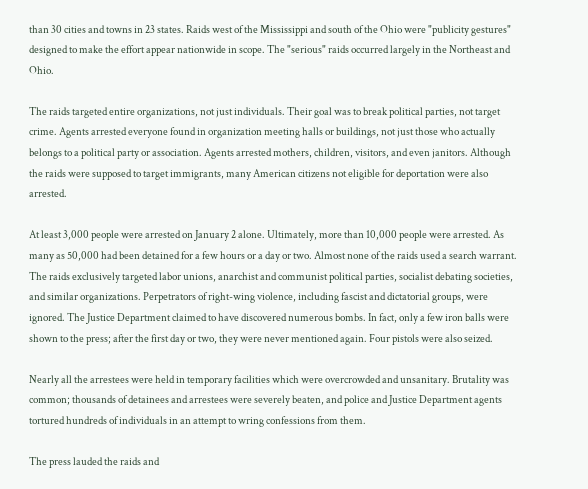than 30 cities and towns in 23 states. Raids west of the Mississippi and south of the Ohio were "publicity gestures" designed to make the effort appear nationwide in scope. The "serious" raids occurred largely in the Northeast and Ohio.

The raids targeted entire organizations, not just individuals. Their goal was to break political parties, not target crime. Agents arrested everyone found in organization meeting halls or buildings, not just those who actually belongs to a political party or association. Agents arrested mothers, children, visitors, and even janitors. Although the raids were supposed to target immigrants, many American citizens not eligible for deportation were also arrested.

At least 3,000 people were arrested on January 2 alone. Ultimately, more than 10,000 people were arrested. As many as 50,000 had been detained for a few hours or a day or two. Almost none of the raids used a search warrant. The raids exclusively targeted labor unions, anarchist and communist political parties, socialist debating societies, and similar organizations. Perpetrators of right-wing violence, including fascist and dictatorial groups, were ignored. The Justice Department claimed to have discovered numerous bombs. In fact, only a few iron balls were shown to the press; after the first day or two, they were never mentioned again. Four pistols were also seized.

Nearly all the arrestees were held in temporary facilities which were overcrowded and unsanitary. Brutality was common; thousands of detainees and arrestees were severely beaten, and police and Justice Department agents tortured hundreds of individuals in an attempt to wring confessions from them.

The press lauded the raids and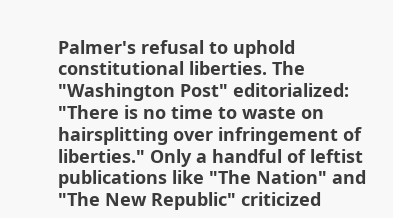Palmer's refusal to uphold constitutional liberties. The "Washington Post" editorialized: "There is no time to waste on hairsplitting over infringement of liberties." Only a handful of leftist publications like "The Nation" and "The New Republic" criticized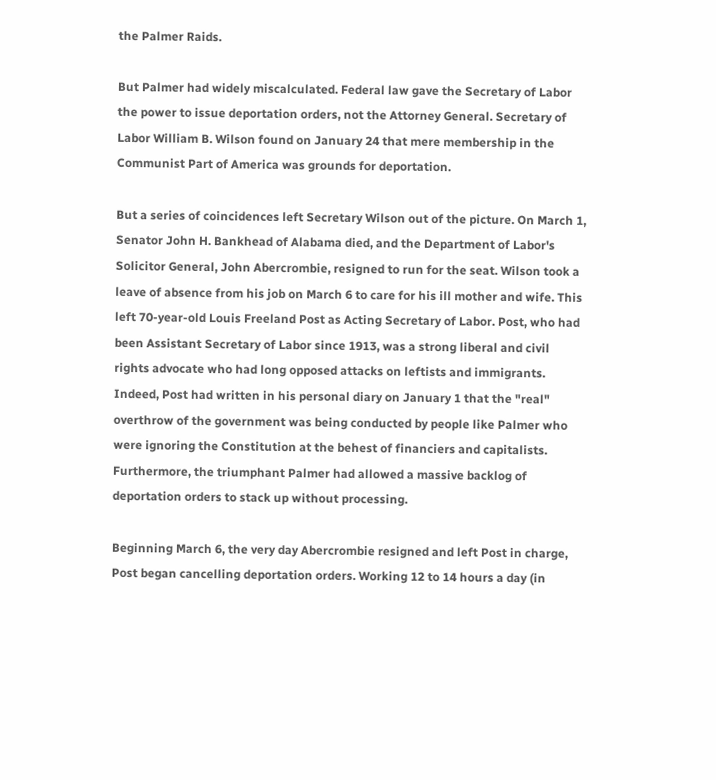the Palmer Raids.

But Palmer had widely miscalculated. Federal law gave the Secretary of Labor the power to issue deportation orders, not the Attorney General. Secretary of Labor William B. Wilson found on January 24 that mere membership in the Communist Part of America was grounds for deportation.

But a series of coincidences left Secretary Wilson out of the picture. On March 1, Senator John H. Bankhead of Alabama died, and the Department of Labor's Solicitor General, John Abercrombie, resigned to run for the seat. Wilson took a leave of absence from his job on March 6 to care for his ill mother and wife. This left 70-year-old Louis Freeland Post as Acting Secretary of Labor. Post, who had been Assistant Secretary of Labor since 1913, was a strong liberal and civil rights advocate who had long opposed attacks on leftists and immigrants. Indeed, Post had written in his personal diary on January 1 that the "real" overthrow of the government was being conducted by people like Palmer who were ignoring the Constitution at the behest of financiers and capitalists. Furthermore, the triumphant Palmer had allowed a massive backlog of deportation orders to stack up without processing.

Beginning March 6, the very day Abercrombie resigned and left Post in charge, Post began cancelling deportation orders. Working 12 to 14 hours a day (in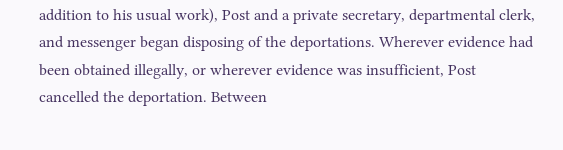addition to his usual work), Post and a private secretary, departmental clerk, and messenger began disposing of the deportations. Wherever evidence had been obtained illegally, or wherever evidence was insufficient, Post cancelled the deportation. Between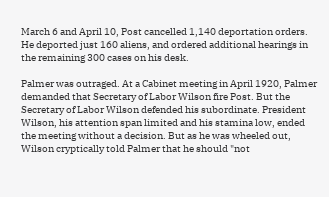March 6 and April 10, Post cancelled 1,140 deportation orders. He deported just 160 aliens, and ordered additional hearings in the remaining 300 cases on his desk.

Palmer was outraged. At a Cabinet meeting in April 1920, Palmer demanded that Secretary of Labor Wilson fire Post. But the Secretary of Labor Wilson defended his subordinate. President Wilson, his attention span limited and his stamina low, ended the meeting without a decision. But as he was wheeled out, Wilson cryptically told Palmer that he should "not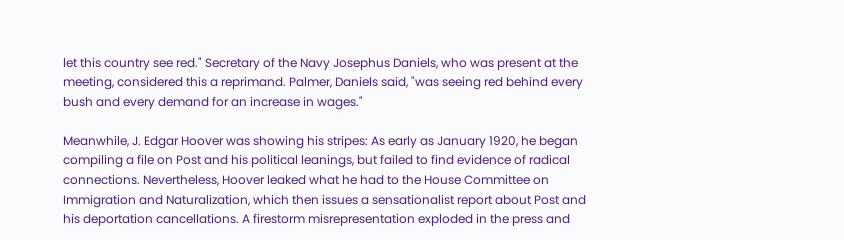let this country see red." Secretary of the Navy Josephus Daniels, who was present at the meeting, considered this a reprimand. Palmer, Daniels said, "was seeing red behind every bush and every demand for an increase in wages."

Meanwhile, J. Edgar Hoover was showing his stripes: As early as January 1920, he began compiling a file on Post and his political leanings, but failed to find evidence of radical connections. Nevertheless, Hoover leaked what he had to the House Committee on Immigration and Naturalization, which then issues a sensationalist report about Post and his deportation cancellations. A firestorm misrepresentation exploded in the press and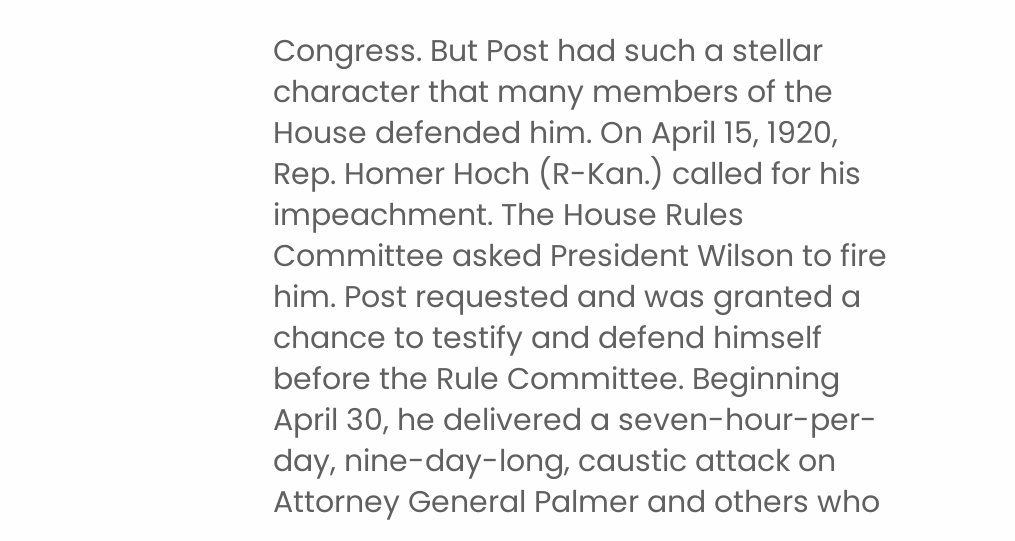Congress. But Post had such a stellar character that many members of the House defended him. On April 15, 1920, Rep. Homer Hoch (R-Kan.) called for his impeachment. The House Rules Committee asked President Wilson to fire him. Post requested and was granted a chance to testify and defend himself before the Rule Committee. Beginning April 30, he delivered a seven-hour-per-day, nine-day-long, caustic attack on Attorney General Palmer and others who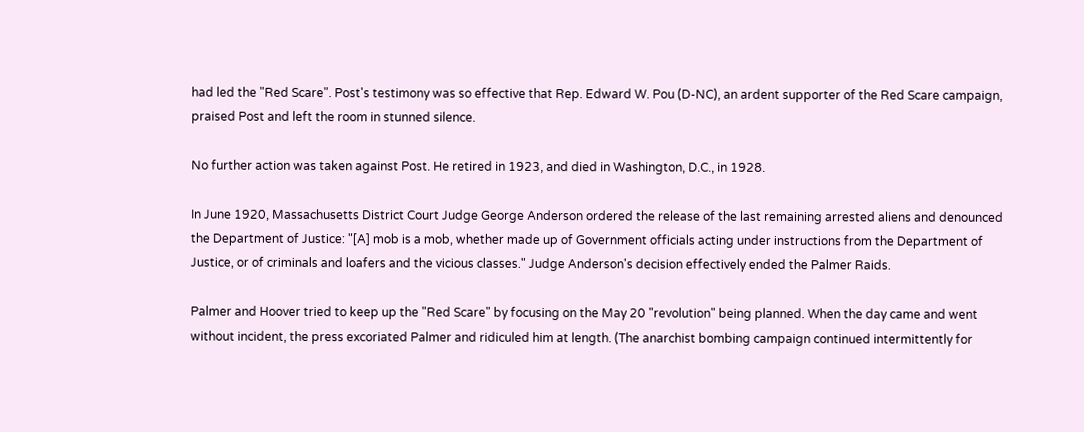had led the "Red Scare". Post's testimony was so effective that Rep. Edward W. Pou (D-NC), an ardent supporter of the Red Scare campaign, praised Post and left the room in stunned silence.

No further action was taken against Post. He retired in 1923, and died in Washington, D.C., in 1928.

In June 1920, Massachusetts District Court Judge George Anderson ordered the release of the last remaining arrested aliens and denounced the Department of Justice: "[A] mob is a mob, whether made up of Government officials acting under instructions from the Department of Justice, or of criminals and loafers and the vicious classes." Judge Anderson's decision effectively ended the Palmer Raids.

Palmer and Hoover tried to keep up the "Red Scare" by focusing on the May 20 "revolution" being planned. When the day came and went without incident, the press excoriated Palmer and ridiculed him at length. (The anarchist bombing campaign continued intermittently for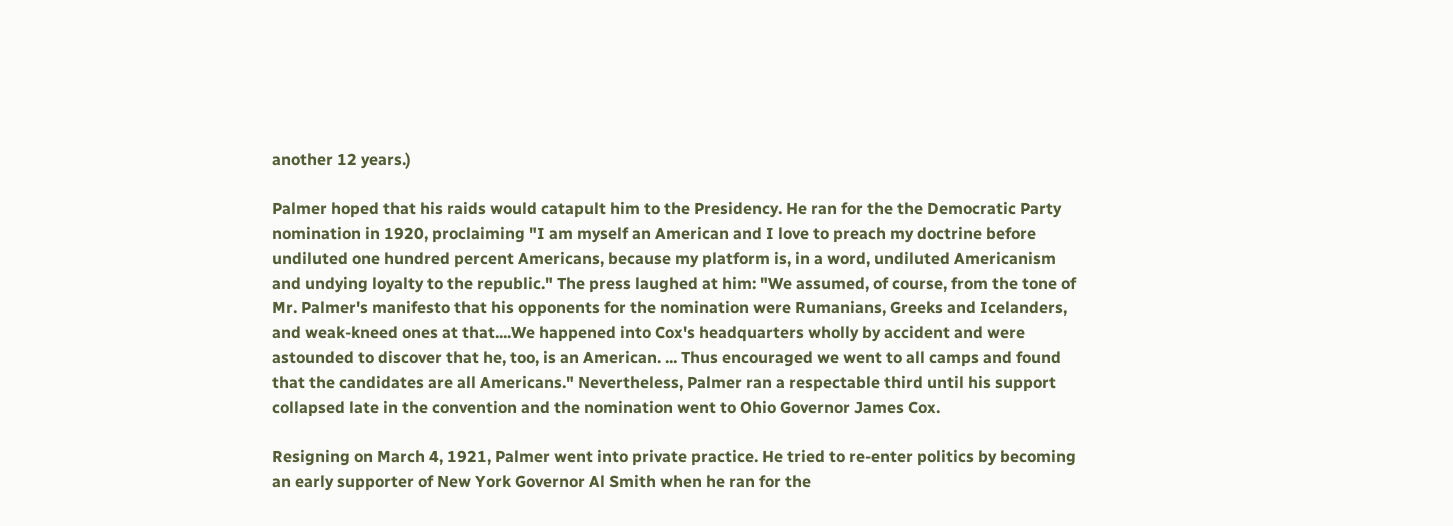another 12 years.)

Palmer hoped that his raids would catapult him to the Presidency. He ran for the the Democratic Party nomination in 1920, proclaiming "I am myself an American and I love to preach my doctrine before undiluted one hundred percent Americans, because my platform is, in a word, undiluted Americanism and undying loyalty to the republic." The press laughed at him: "We assumed, of course, from the tone of Mr. Palmer's manifesto that his opponents for the nomination were Rumanians, Greeks and Icelanders, and weak-kneed ones at that....We happened into Cox's headquarters wholly by accident and were astounded to discover that he, too, is an American. ... Thus encouraged we went to all camps and found that the candidates are all Americans." Nevertheless, Palmer ran a respectable third until his support collapsed late in the convention and the nomination went to Ohio Governor James Cox.

Resigning on March 4, 1921, Palmer went into private practice. He tried to re-enter politics by becoming an early supporter of New York Governor Al Smith when he ran for the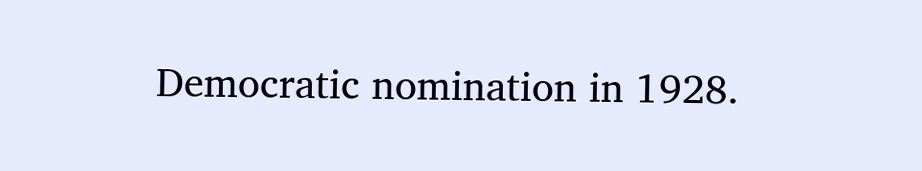Democratic nomination in 1928.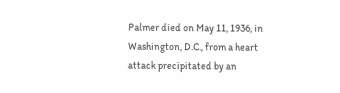Palmer died on May 11, 1936, in Washington, D.C., from a heart attack precipitated by an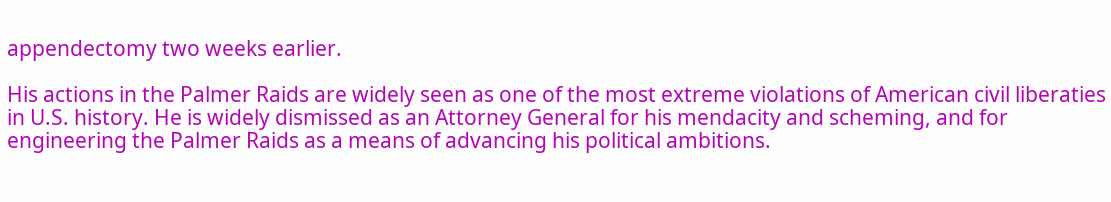appendectomy two weeks earlier.

His actions in the Palmer Raids are widely seen as one of the most extreme violations of American civil liberaties in U.S. history. He is widely dismissed as an Attorney General for his mendacity and scheming, and for engineering the Palmer Raids as a means of advancing his political ambitions.